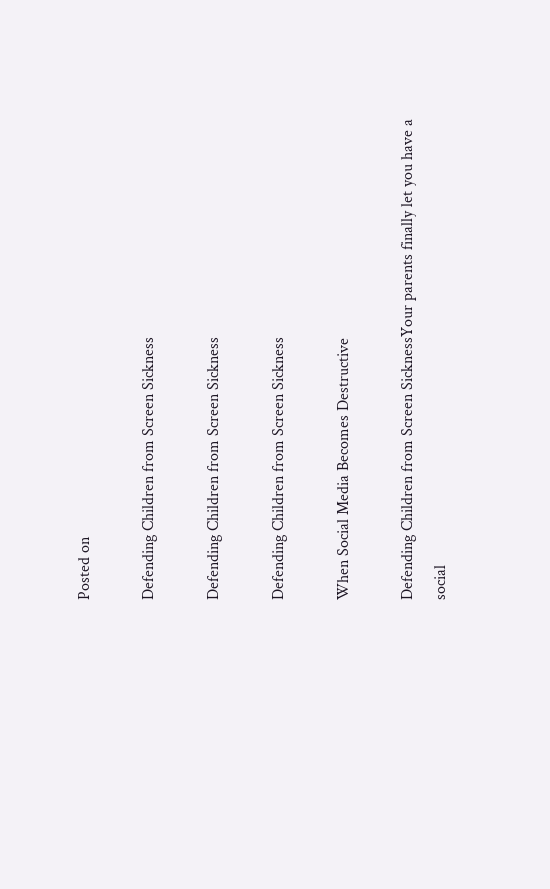Posted on

Defending Children from Screen Sickness

Defending Children from Screen Sickness

Defending Children from Screen Sickness

When Social Media Becomes Destructive

Defending Children from Screen SicknessYour parents finally let you have a social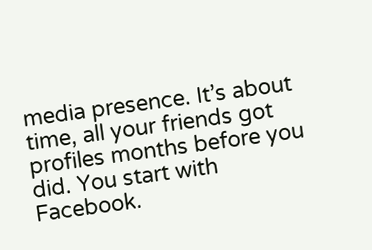media presence. It’s about time, all your friends got profiles months before you did. You start with Facebook.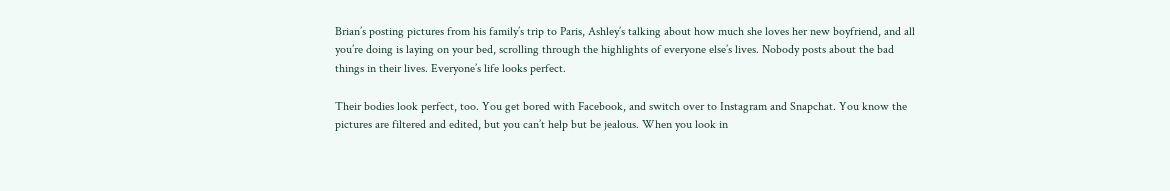Brian’s posting pictures from his family’s trip to Paris, Ashley’s talking about how much she loves her new boyfriend, and all you’re doing is laying on your bed, scrolling through the highlights of everyone else’s lives. Nobody posts about the bad things in their lives. Everyone’s life looks perfect.

Their bodies look perfect, too. You get bored with Facebook, and switch over to Instagram and Snapchat. You know the pictures are filtered and edited, but you can’t help but be jealous. When you look in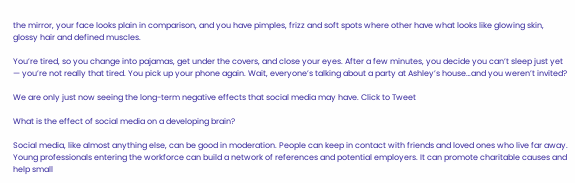the mirror, your face looks plain in comparison, and you have pimples, frizz and soft spots where other have what looks like glowing skin, glossy hair and defined muscles.

You’re tired, so you change into pajamas, get under the covers, and close your eyes. After a few minutes, you decide you can’t sleep just yet — you’re not really that tired. You pick up your phone again. Wait, everyone’s talking about a party at Ashley’s house…and you weren’t invited?

We are only just now seeing the long-term negative effects that social media may have. Click to Tweet

What is the effect of social media on a developing brain?

Social media, like almost anything else, can be good in moderation. People can keep in contact with friends and loved ones who live far away. Young professionals entering the workforce can build a network of references and potential employers. It can promote charitable causes and help small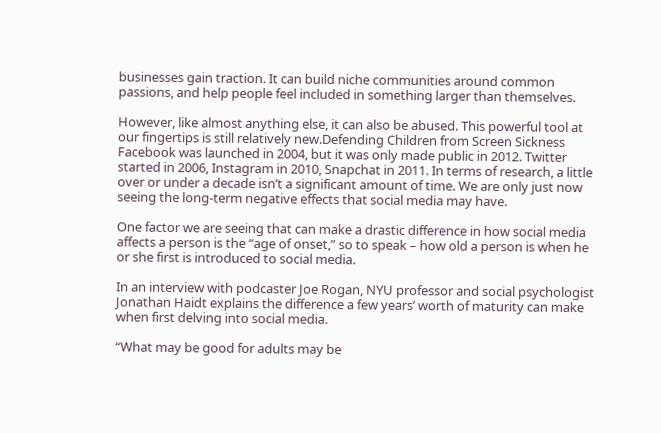businesses gain traction. It can build niche communities around common passions, and help people feel included in something larger than themselves.

However, like almost anything else, it can also be abused. This powerful tool at our fingertips is still relatively new.Defending Children from Screen Sickness Facebook was launched in 2004, but it was only made public in 2012. Twitter started in 2006, Instagram in 2010, Snapchat in 2011. In terms of research, a little over or under a decade isn’t a significant amount of time. We are only just now seeing the long-term negative effects that social media may have.

One factor we are seeing that can make a drastic difference in how social media affects a person is the “age of onset,” so to speak – how old a person is when he or she first is introduced to social media.

In an interview with podcaster Joe Rogan, NYU professor and social psychologist Jonathan Haidt explains the difference a few years’ worth of maturity can make when first delving into social media.

“What may be good for adults may be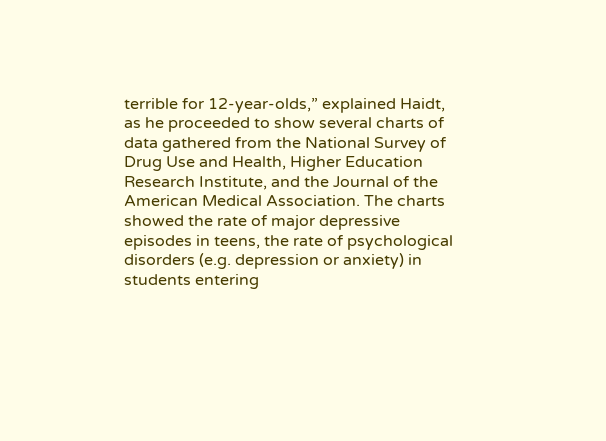terrible for 12-year-olds,” explained Haidt, as he proceeded to show several charts of data gathered from the National Survey of Drug Use and Health, Higher Education Research Institute, and the Journal of the American Medical Association. The charts showed the rate of major depressive episodes in teens, the rate of psychological disorders (e.g. depression or anxiety) in students entering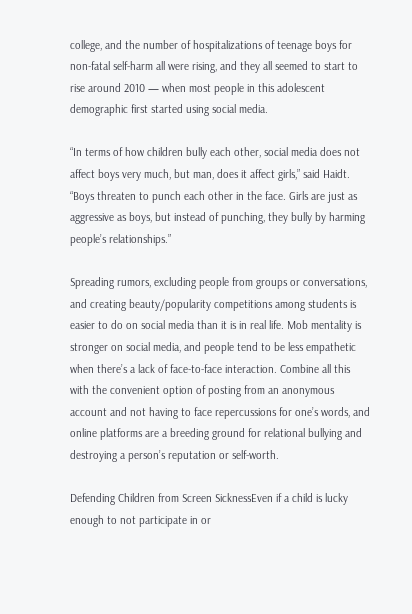college, and the number of hospitalizations of teenage boys for non-fatal self-harm all were rising, and they all seemed to start to rise around 2010 — when most people in this adolescent demographic first started using social media.

“In terms of how children bully each other, social media does not affect boys very much, but man, does it affect girls,” said Haidt. “Boys threaten to punch each other in the face. Girls are just as aggressive as boys, but instead of punching, they bully by harming people’s relationships.”

Spreading rumors, excluding people from groups or conversations, and creating beauty/popularity competitions among students is easier to do on social media than it is in real life. Mob mentality is stronger on social media, and people tend to be less empathetic when there’s a lack of face-to-face interaction. Combine all this with the convenient option of posting from an anonymous account and not having to face repercussions for one’s words, and online platforms are a breeding ground for relational bullying and destroying a person’s reputation or self-worth.

Defending Children from Screen SicknessEven if a child is lucky enough to not participate in or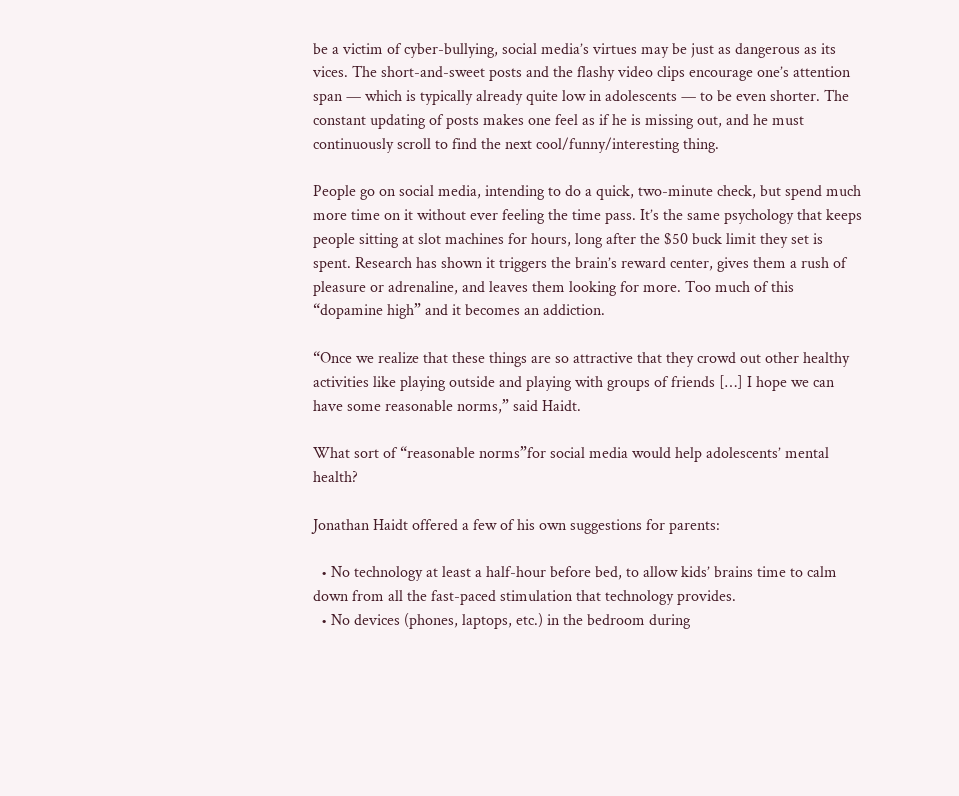be a victim of cyber-bullying, social media’s virtues may be just as dangerous as its vices. The short-and-sweet posts and the flashy video clips encourage one’s attention span — which is typically already quite low in adolescents — to be even shorter. The constant updating of posts makes one feel as if he is missing out, and he must continuously scroll to find the next cool/funny/interesting thing.

People go on social media, intending to do a quick, two-minute check, but spend much more time on it without ever feeling the time pass. It’s the same psychology that keeps people sitting at slot machines for hours, long after the $50 buck limit they set is spent. Research has shown it triggers the brain’s reward center, gives them a rush of pleasure or adrenaline, and leaves them looking for more. Too much of this “dopamine high” and it becomes an addiction.

“Once we realize that these things are so attractive that they crowd out other healthy activities like playing outside and playing with groups of friends […] I hope we can have some reasonable norms,” said Haidt.

What sort of “reasonable norms”for social media would help adolescents’ mental health?

Jonathan Haidt offered a few of his own suggestions for parents:

  • No technology at least a half-hour before bed, to allow kids’ brains time to calm down from all the fast-paced stimulation that technology provides.
  • No devices (phones, laptops, etc.) in the bedroom during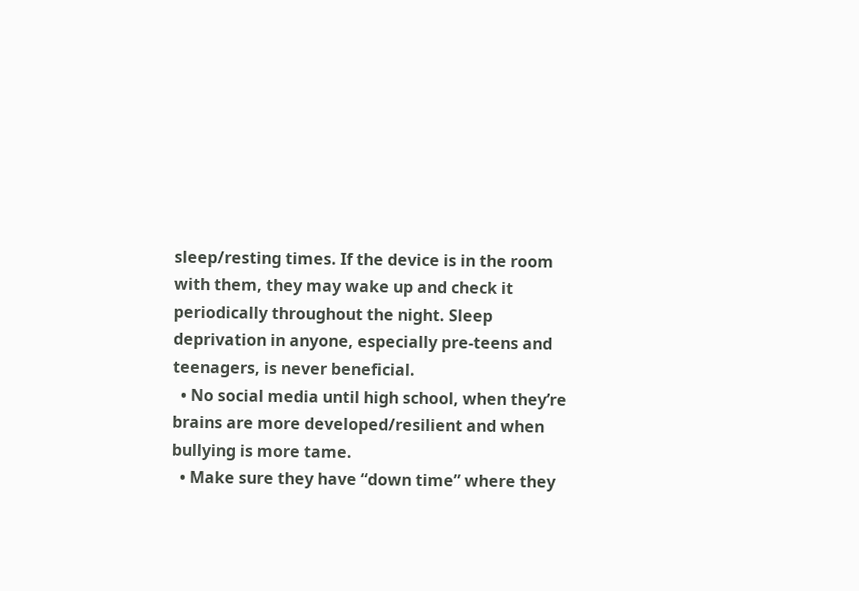sleep/resting times. If the device is in the room with them, they may wake up and check it periodically throughout the night. Sleep deprivation in anyone, especially pre-teens and teenagers, is never beneficial.
  • No social media until high school, when they’re brains are more developed/resilient and when bullying is more tame.
  • Make sure they have “down time” where they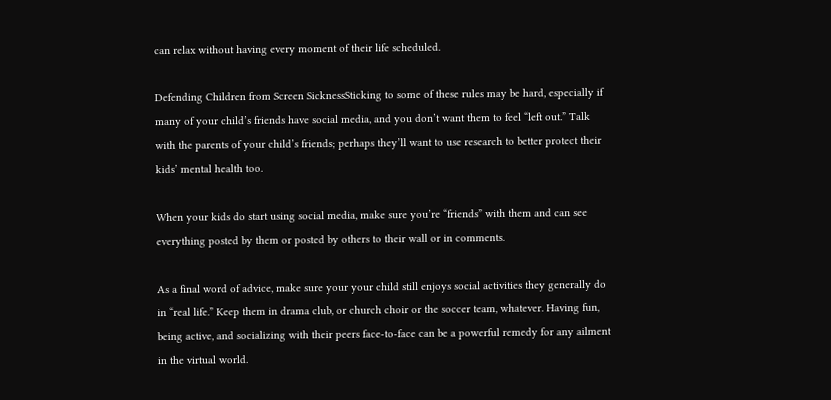can relax without having every moment of their life scheduled.

Defending Children from Screen SicknessSticking to some of these rules may be hard, especially if many of your child’s friends have social media, and you don’t want them to feel “left out.” Talk with the parents of your child’s friends; perhaps they’ll want to use research to better protect their kids’ mental health too.

When your kids do start using social media, make sure you’re “friends” with them and can see everything posted by them or posted by others to their wall or in comments.

As a final word of advice, make sure your your child still enjoys social activities they generally do in “real life.” Keep them in drama club, or church choir or the soccer team, whatever. Having fun, being active, and socializing with their peers face-to-face can be a powerful remedy for any ailment in the virtual world.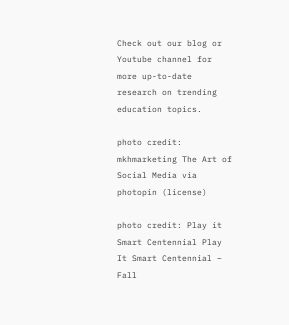Check out our blog or Youtube channel for more up-to-date research on trending education topics.

photo credit: mkhmarketing The Art of Social Media via photopin (license)

photo credit: Play it Smart Centennial Play It Smart Centennial – Fall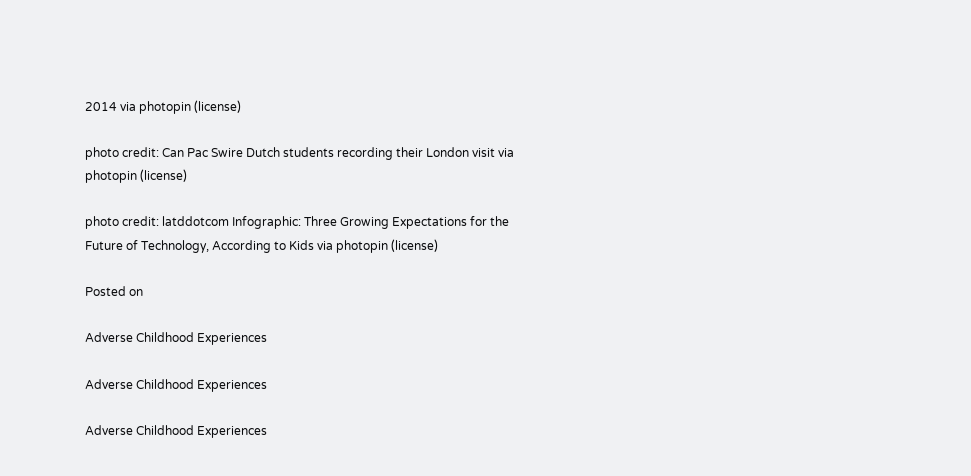2014 via photopin (license)

photo credit: Can Pac Swire Dutch students recording their London visit via photopin (license)

photo credit: latddotcom Infographic: Three Growing Expectations for the Future of Technology, According to Kids via photopin (license)

Posted on

Adverse Childhood Experiences

Adverse Childhood Experiences

Adverse Childhood Experiences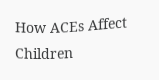How ACEs Affect Children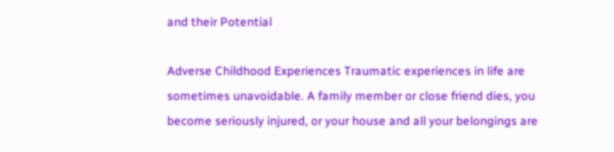and their Potential

Adverse Childhood Experiences Traumatic experiences in life are sometimes unavoidable. A family member or close friend dies, you become seriously injured, or your house and all your belongings are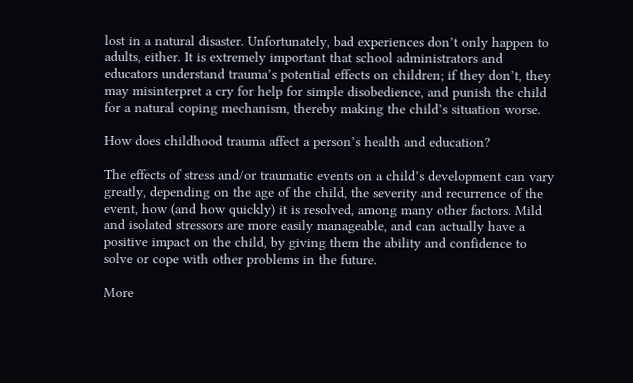lost in a natural disaster. Unfortunately, bad experiences don’t only happen to adults, either. It is extremely important that school administrators and educators understand trauma’s potential effects on children; if they don’t, they may misinterpret a cry for help for simple disobedience, and punish the child for a natural coping mechanism, thereby making the child’s situation worse.

How does childhood trauma affect a person’s health and education?

The effects of stress and/or traumatic events on a child’s development can vary greatly, depending on the age of the child, the severity and recurrence of the event, how (and how quickly) it is resolved, among many other factors. Mild and isolated stressors are more easily manageable, and can actually have a positive impact on the child, by giving them the ability and confidence to solve or cope with other problems in the future.

More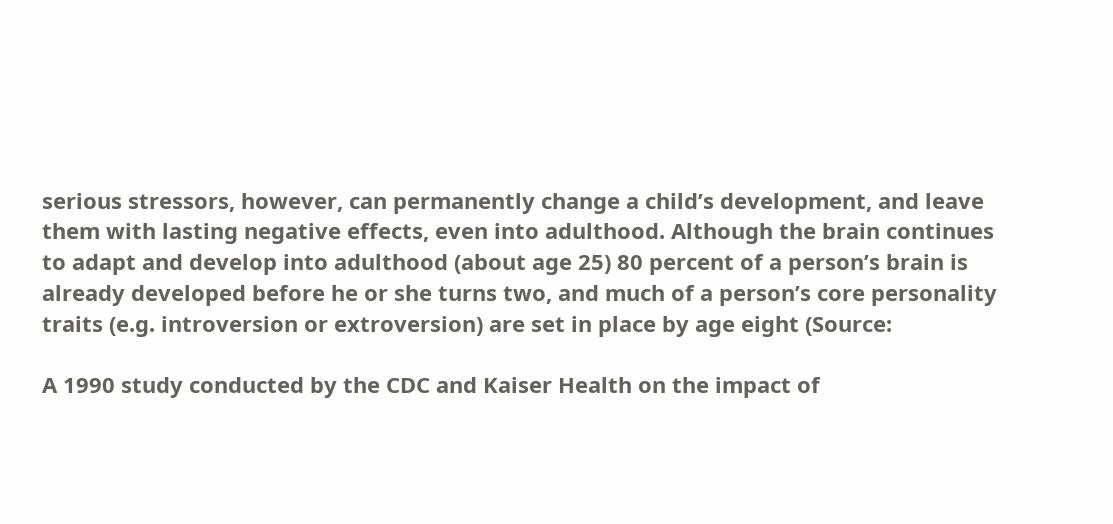serious stressors, however, can permanently change a child’s development, and leave them with lasting negative effects, even into adulthood. Although the brain continues to adapt and develop into adulthood (about age 25) 80 percent of a person’s brain is already developed before he or she turns two, and much of a person’s core personality traits (e.g. introversion or extroversion) are set in place by age eight (Source:

A 1990 study conducted by the CDC and Kaiser Health on the impact of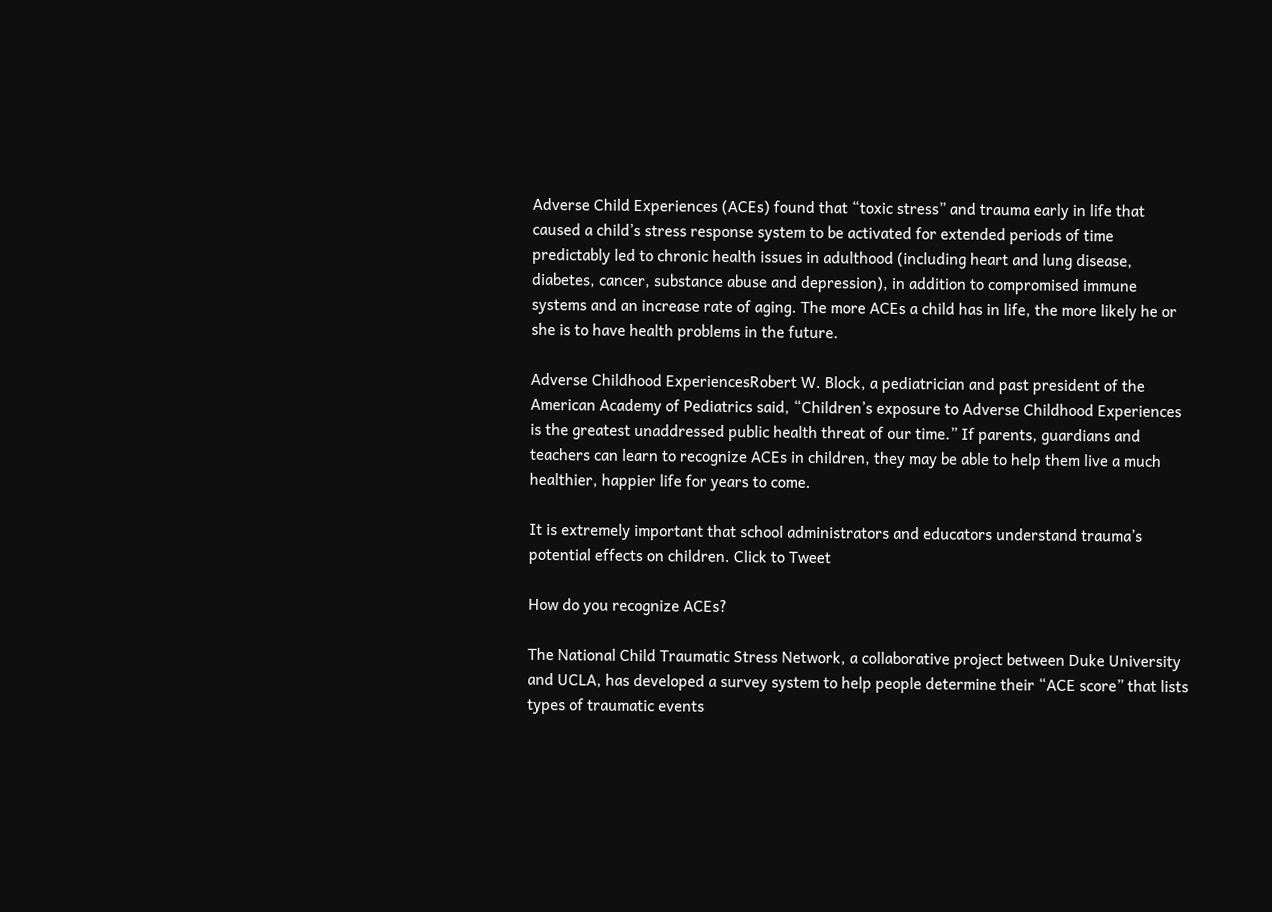Adverse Child Experiences (ACEs) found that “toxic stress” and trauma early in life that caused a child’s stress response system to be activated for extended periods of time predictably led to chronic health issues in adulthood (including heart and lung disease, diabetes, cancer, substance abuse and depression), in addition to compromised immune systems and an increase rate of aging. The more ACEs a child has in life, the more likely he or she is to have health problems in the future.

Adverse Childhood ExperiencesRobert W. Block, a pediatrician and past president of the American Academy of Pediatrics said, “Children’s exposure to Adverse Childhood Experiences is the greatest unaddressed public health threat of our time.” If parents, guardians and teachers can learn to recognize ACEs in children, they may be able to help them live a much healthier, happier life for years to come.

It is extremely important that school administrators and educators understand trauma’s potential effects on children. Click to Tweet

How do you recognize ACEs?

The National Child Traumatic Stress Network, a collaborative project between Duke University and UCLA, has developed a survey system to help people determine their “ACE score” that lists types of traumatic events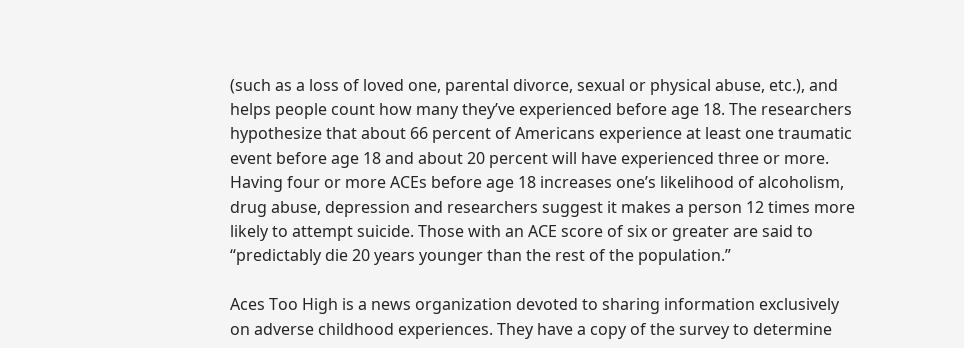(such as a loss of loved one, parental divorce, sexual or physical abuse, etc.), and helps people count how many they’ve experienced before age 18. The researchers hypothesize that about 66 percent of Americans experience at least one traumatic event before age 18 and about 20 percent will have experienced three or more. Having four or more ACEs before age 18 increases one’s likelihood of alcoholism, drug abuse, depression and researchers suggest it makes a person 12 times more likely to attempt suicide. Those with an ACE score of six or greater are said to “predictably die 20 years younger than the rest of the population.”

Aces Too High is a news organization devoted to sharing information exclusively on adverse childhood experiences. They have a copy of the survey to determine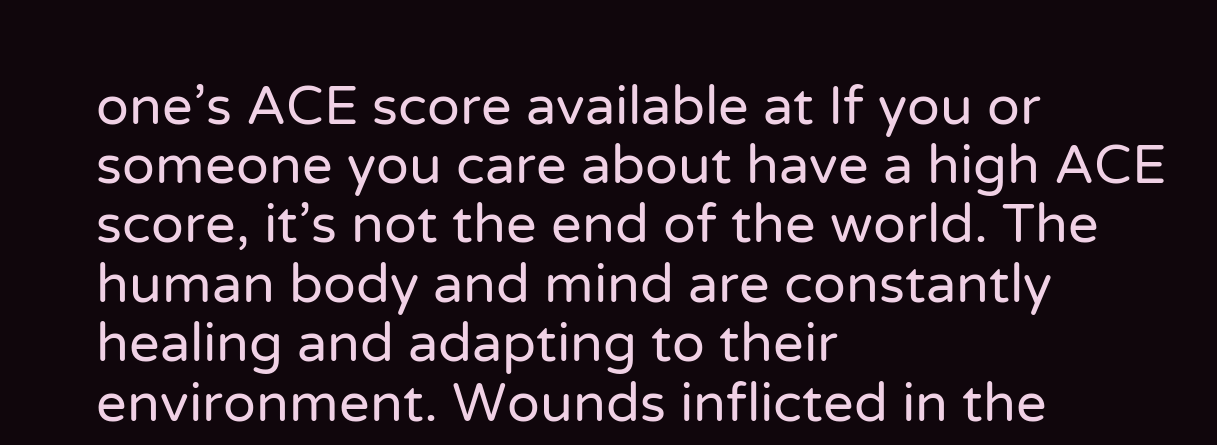one’s ACE score available at If you or someone you care about have a high ACE score, it’s not the end of the world. The human body and mind are constantly healing and adapting to their environment. Wounds inflicted in the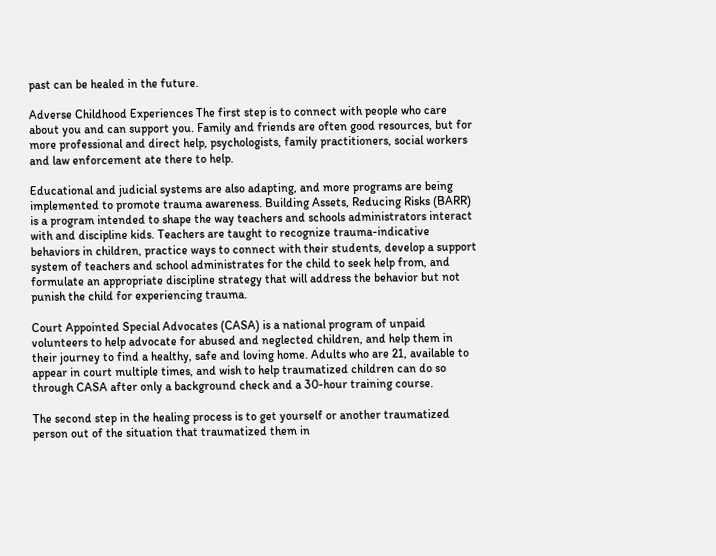past can be healed in the future.

Adverse Childhood Experiences The first step is to connect with people who care about you and can support you. Family and friends are often good resources, but for more professional and direct help, psychologists, family practitioners, social workers and law enforcement ate there to help.

Educational and judicial systems are also adapting, and more programs are being implemented to promote trauma awareness. Building Assets, Reducing Risks (BARR) is a program intended to shape the way teachers and schools administrators interact with and discipline kids. Teachers are taught to recognize trauma-indicative behaviors in children, practice ways to connect with their students, develop a support system of teachers and school administrates for the child to seek help from, and formulate an appropriate discipline strategy that will address the behavior but not punish the child for experiencing trauma.

Court Appointed Special Advocates (CASA) is a national program of unpaid volunteers to help advocate for abused and neglected children, and help them in their journey to find a healthy, safe and loving home. Adults who are 21, available to appear in court multiple times, and wish to help traumatized children can do so through CASA after only a background check and a 30-hour training course.

The second step in the healing process is to get yourself or another traumatized person out of the situation that traumatized them in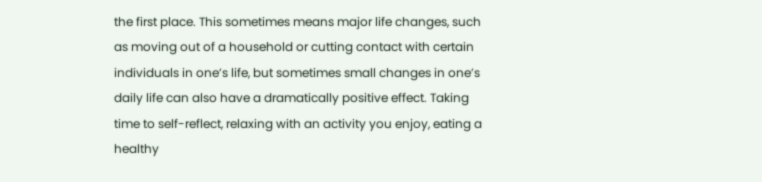the first place. This sometimes means major life changes, such as moving out of a household or cutting contact with certain individuals in one’s life, but sometimes small changes in one’s daily life can also have a dramatically positive effect. Taking time to self-reflect, relaxing with an activity you enjoy, eating a healthy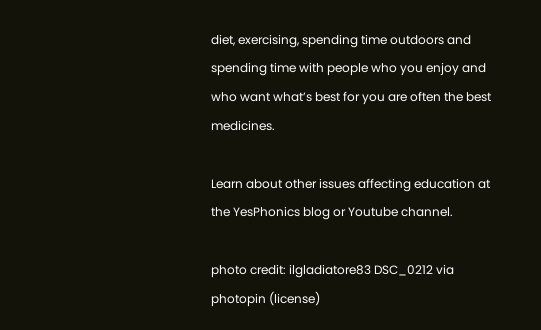diet, exercising, spending time outdoors and spending time with people who you enjoy and who want what’s best for you are often the best medicines.

Learn about other issues affecting education at the YesPhonics blog or Youtube channel.

photo credit: ilgladiatore83 DSC_0212 via photopin (license)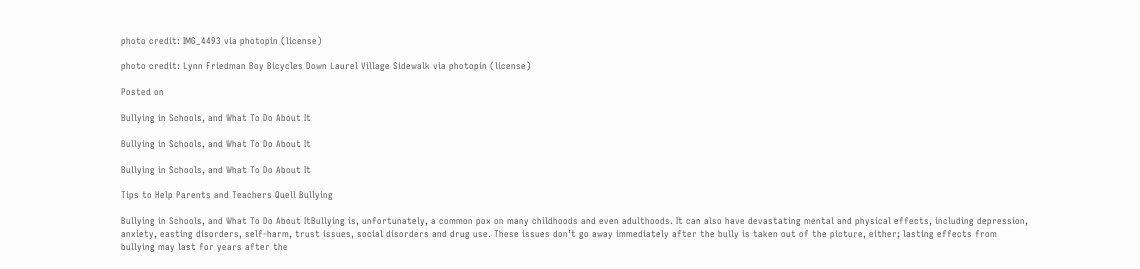photo credit: IMG_4493 via photopin (license)

photo credit: Lynn Friedman Boy Bicycles Down Laurel Village Sidewalk via photopin (license)

Posted on

Bullying in Schools, and What To Do About It

Bullying in Schools, and What To Do About It

Bullying in Schools, and What To Do About It

Tips to Help Parents and Teachers Quell Bullying

Bullying in Schools, and What To Do About ItBullying is, unfortunately, a common pox on many childhoods and even adulthoods. It can also have devastating mental and physical effects, including depression, anxiety, easting disorders, self-harm, trust issues, social disorders and drug use. These issues don’t go away immediately after the bully is taken out of the picture, either; lasting effects from bullying may last for years after the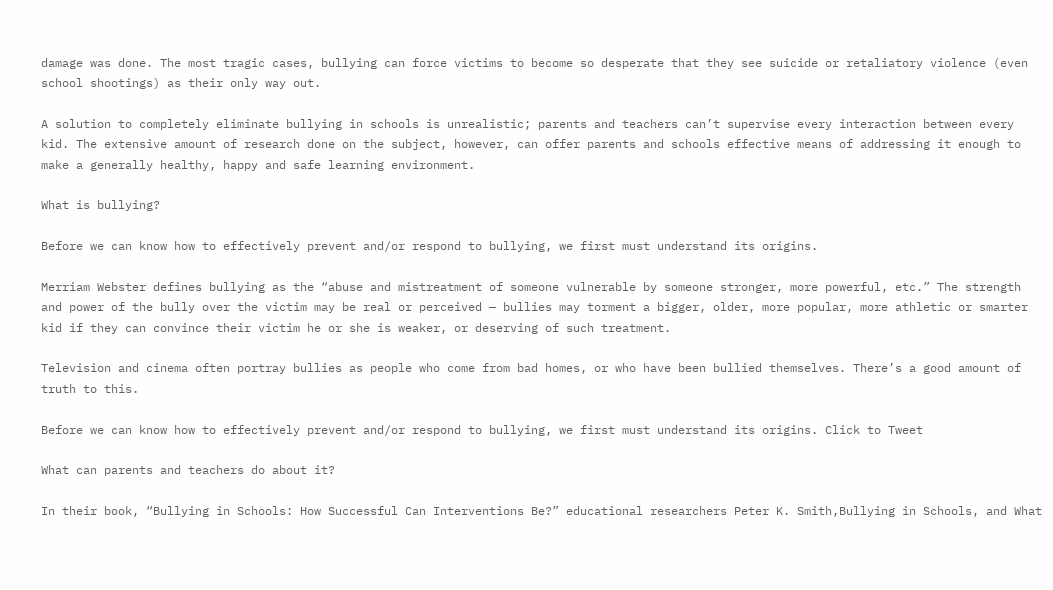damage was done. The most tragic cases, bullying can force victims to become so desperate that they see suicide or retaliatory violence (even school shootings) as their only way out.

A solution to completely eliminate bullying in schools is unrealistic; parents and teachers can’t supervise every interaction between every kid. The extensive amount of research done on the subject, however, can offer parents and schools effective means of addressing it enough to make a generally healthy, happy and safe learning environment.

What is bullying?

Before we can know how to effectively prevent and/or respond to bullying, we first must understand its origins.

Merriam Webster defines bullying as the “abuse and mistreatment of someone vulnerable by someone stronger, more powerful, etc.” The strength and power of the bully over the victim may be real or perceived — bullies may torment a bigger, older, more popular, more athletic or smarter kid if they can convince their victim he or she is weaker, or deserving of such treatment.

Television and cinema often portray bullies as people who come from bad homes, or who have been bullied themselves. There’s a good amount of truth to this.

Before we can know how to effectively prevent and/or respond to bullying, we first must understand its origins. Click to Tweet

What can parents and teachers do about it?

In their book, “Bullying in Schools: How Successful Can Interventions Be?” educational researchers Peter K. Smith,Bullying in Schools, and What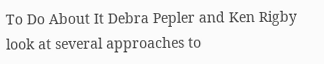To Do About It Debra Pepler and Ken Rigby look at several approaches to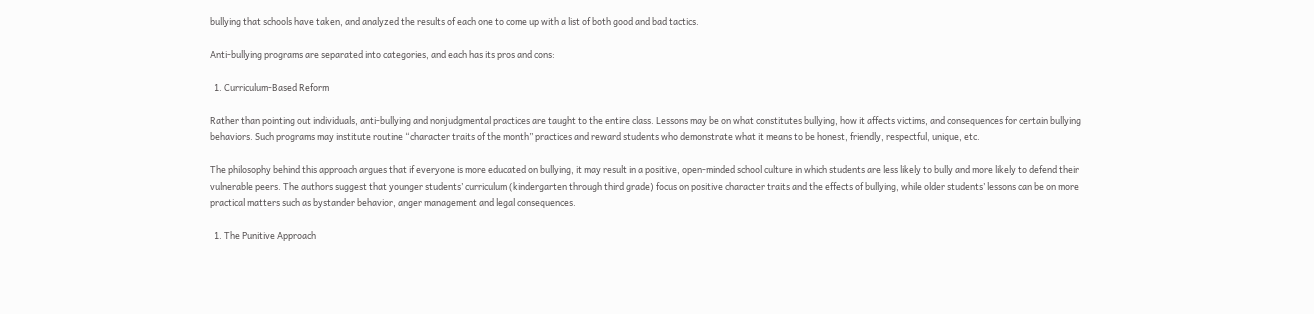bullying that schools have taken, and analyzed the results of each one to come up with a list of both good and bad tactics.

Anti-bullying programs are separated into categories, and each has its pros and cons:

  1. Curriculum-Based Reform

Rather than pointing out individuals, anti-bullying and nonjudgmental practices are taught to the entire class. Lessons may be on what constitutes bullying, how it affects victims, and consequences for certain bullying behaviors. Such programs may institute routine “character traits of the month” practices and reward students who demonstrate what it means to be honest, friendly, respectful, unique, etc.

The philosophy behind this approach argues that if everyone is more educated on bullying, it may result in a positive, open-minded school culture in which students are less likely to bully and more likely to defend their vulnerable peers. The authors suggest that younger students’ curriculum (kindergarten through third grade) focus on positive character traits and the effects of bullying, while older students’ lessons can be on more practical matters such as bystander behavior, anger management and legal consequences.

  1. The Punitive Approach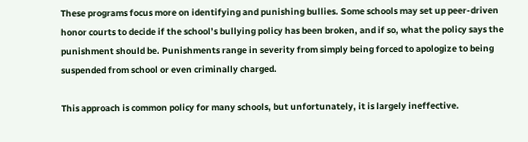These programs focus more on identifying and punishing bullies. Some schools may set up peer-driven honor courts to decide if the school’s bullying policy has been broken, and if so, what the policy says the punishment should be. Punishments range in severity from simply being forced to apologize to being suspended from school or even criminally charged.

This approach is common policy for many schools, but unfortunately, it is largely ineffective.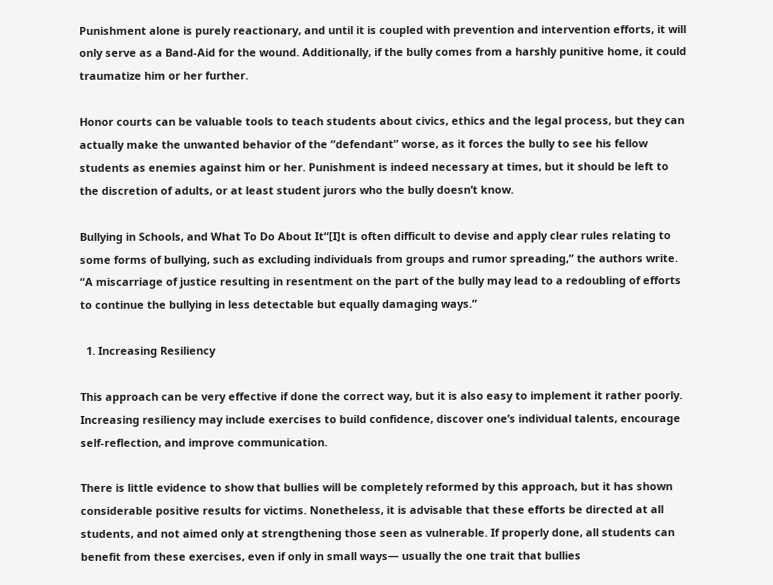Punishment alone is purely reactionary, and until it is coupled with prevention and intervention efforts, it will only serve as a Band-Aid for the wound. Additionally, if the bully comes from a harshly punitive home, it could traumatize him or her further.

Honor courts can be valuable tools to teach students about civics, ethics and the legal process, but they can actually make the unwanted behavior of the “defendant” worse, as it forces the bully to see his fellow students as enemies against him or her. Punishment is indeed necessary at times, but it should be left to the discretion of adults, or at least student jurors who the bully doesn’t know.

Bullying in Schools, and What To Do About It“[I]t is often difficult to devise and apply clear rules relating to some forms of bullying, such as excluding individuals from groups and rumor spreading,” the authors write. “A miscarriage of justice resulting in resentment on the part of the bully may lead to a redoubling of efforts to continue the bullying in less detectable but equally damaging ways.”

  1. Increasing Resiliency

This approach can be very effective if done the correct way, but it is also easy to implement it rather poorly. Increasing resiliency may include exercises to build confidence, discover one’s individual talents, encourage self-reflection, and improve communication.

There is little evidence to show that bullies will be completely reformed by this approach, but it has shown considerable positive results for victims. Nonetheless, it is advisable that these efforts be directed at all students, and not aimed only at strengthening those seen as vulnerable. If properly done, all students can benefit from these exercises, even if only in small ways— usually the one trait that bullies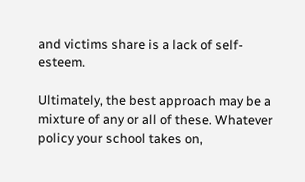and victims share is a lack of self-esteem.

Ultimately, the best approach may be a mixture of any or all of these. Whatever policy your school takes on,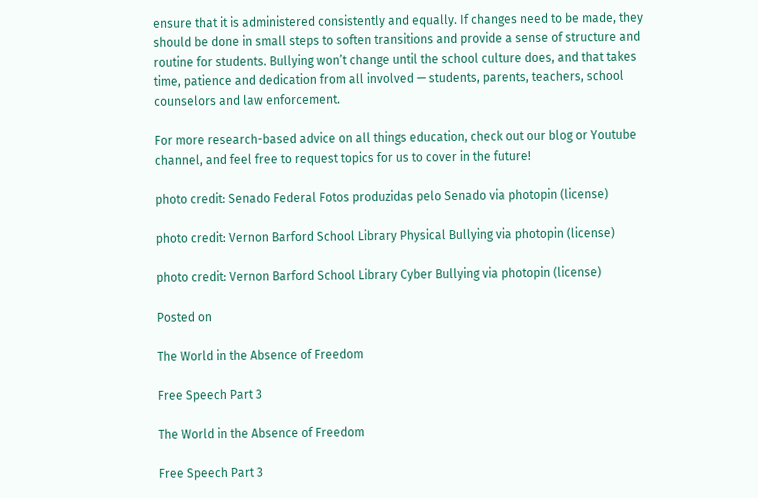ensure that it is administered consistently and equally. If changes need to be made, they should be done in small steps to soften transitions and provide a sense of structure and routine for students. Bullying won’t change until the school culture does, and that takes time, patience and dedication from all involved — students, parents, teachers, school counselors and law enforcement.

For more research-based advice on all things education, check out our blog or Youtube channel, and feel free to request topics for us to cover in the future!

photo credit: Senado Federal Fotos produzidas pelo Senado via photopin (license)

photo credit: Vernon Barford School Library Physical Bullying via photopin (license)

photo credit: Vernon Barford School Library Cyber Bullying via photopin (license)

Posted on

The World in the Absence of Freedom

Free Speech Part 3

The World in the Absence of Freedom

Free Speech Part 3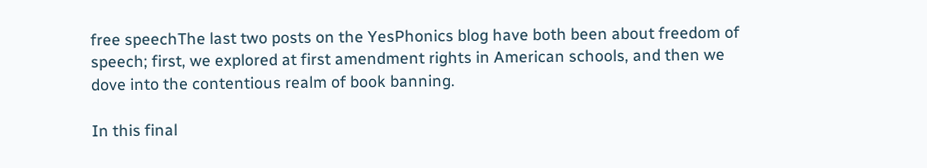free speechThe last two posts on the YesPhonics blog have both been about freedom of speech; first, we explored at first amendment rights in American schools, and then we dove into the contentious realm of book banning.

In this final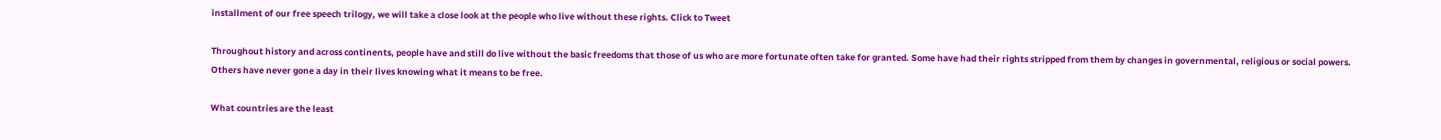installment of our free speech trilogy, we will take a close look at the people who live without these rights. Click to Tweet

Throughout history and across continents, people have and still do live without the basic freedoms that those of us who are more fortunate often take for granted. Some have had their rights stripped from them by changes in governmental, religious or social powers. Others have never gone a day in their lives knowing what it means to be free.

What countries are the least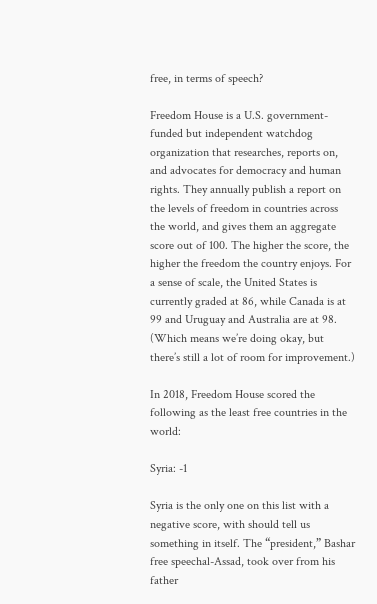free, in terms of speech?

Freedom House is a U.S. government-funded but independent watchdog organization that researches, reports on, and advocates for democracy and human rights. They annually publish a report on the levels of freedom in countries across the world, and gives them an aggregate score out of 100. The higher the score, the higher the freedom the country enjoys. For a sense of scale, the United States is currently graded at 86, while Canada is at 99 and Uruguay and Australia are at 98. (Which means we’re doing okay, but there’s still a lot of room for improvement.)

In 2018, Freedom House scored the following as the least free countries in the world:

Syria: -1

Syria is the only one on this list with a negative score, with should tell us something in itself. The “president,” Bashar free speechal-Assad, took over from his father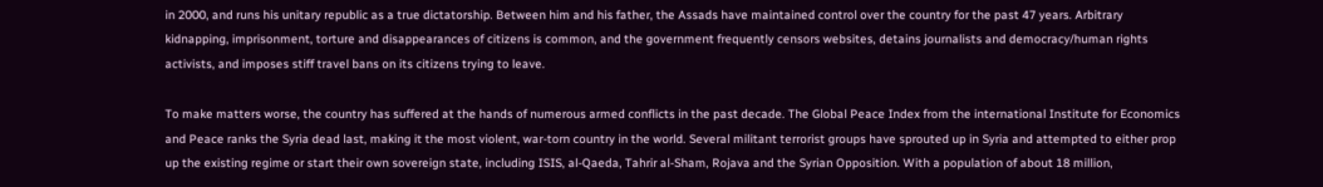in 2000, and runs his unitary republic as a true dictatorship. Between him and his father, the Assads have maintained control over the country for the past 47 years. Arbitrary kidnapping, imprisonment, torture and disappearances of citizens is common, and the government frequently censors websites, detains journalists and democracy/human rights activists, and imposes stiff travel bans on its citizens trying to leave.

To make matters worse, the country has suffered at the hands of numerous armed conflicts in the past decade. The Global Peace Index from the international Institute for Economics and Peace ranks the Syria dead last, making it the most violent, war-torn country in the world. Several militant terrorist groups have sprouted up in Syria and attempted to either prop up the existing regime or start their own sovereign state, including ISIS, al-Qaeda, Tahrir al-Sham, Rojava and the Syrian Opposition. With a population of about 18 million,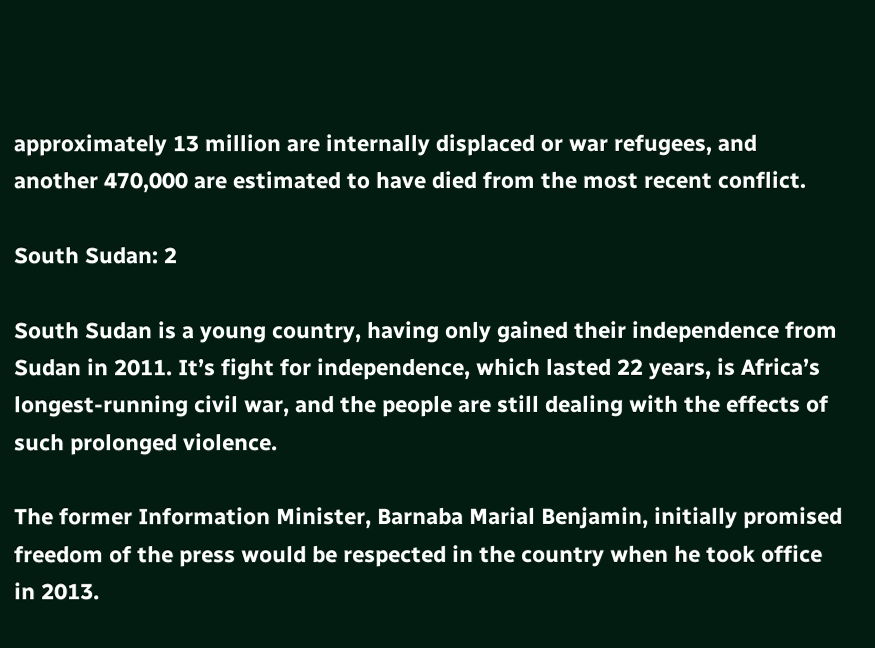approximately 13 million are internally displaced or war refugees, and another 470,000 are estimated to have died from the most recent conflict.

South Sudan: 2

South Sudan is a young country, having only gained their independence from Sudan in 2011. It’s fight for independence, which lasted 22 years, is Africa’s longest-running civil war, and the people are still dealing with the effects of such prolonged violence.

The former Information Minister, Barnaba Marial Benjamin, initially promised freedom of the press would be respected in the country when he took office in 2013.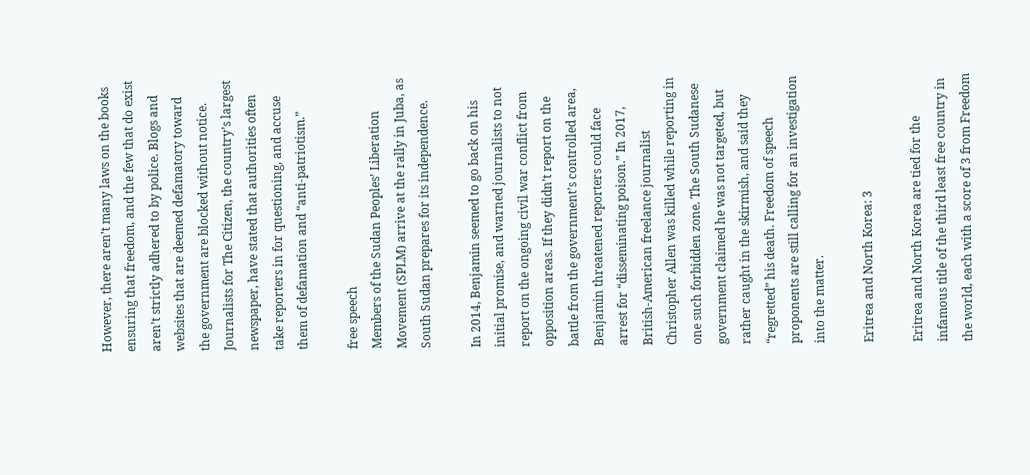However, there aren’t many laws on the books ensuring that freedom, and the few that do exist aren’t strictly adhered to by police. Blogs and websites that are deemed defamatory toward the government are blocked without notice. Journalists for The Citizen, the country’s largest newspaper, have stated that authorities often take reporters in for questioning, and accuse them of defamation and “anti-patriotism.”

free speech
Members of the Sudan Peoples’ Liberation Movement (SPLM) arrive at the rally in Juba, as South Sudan prepares for its independence.

In 2014, Benjamin seemed to go back on his initial promise, and warned journalists to not report on the ongoing civil war conflict from opposition areas. If they didn’t report on the battle from the government’s controlled area, Benjamin threatened reporters could face arrest for “disseminating poison.” In 2017, British-American freelance journalist Christopher Allen was killed while reporting in one such forbidden zone. The South Sudanese government claimed he was not targeted, but rather caught in the skirmish, and said they “regretted” his death. Freedom of speech proponents are still calling for an investigation into the matter.

Eritrea and North Korea: 3

Eritrea and North Korea are tied for the infamous title of the third least free country in the world, each with a score of 3 from Freedom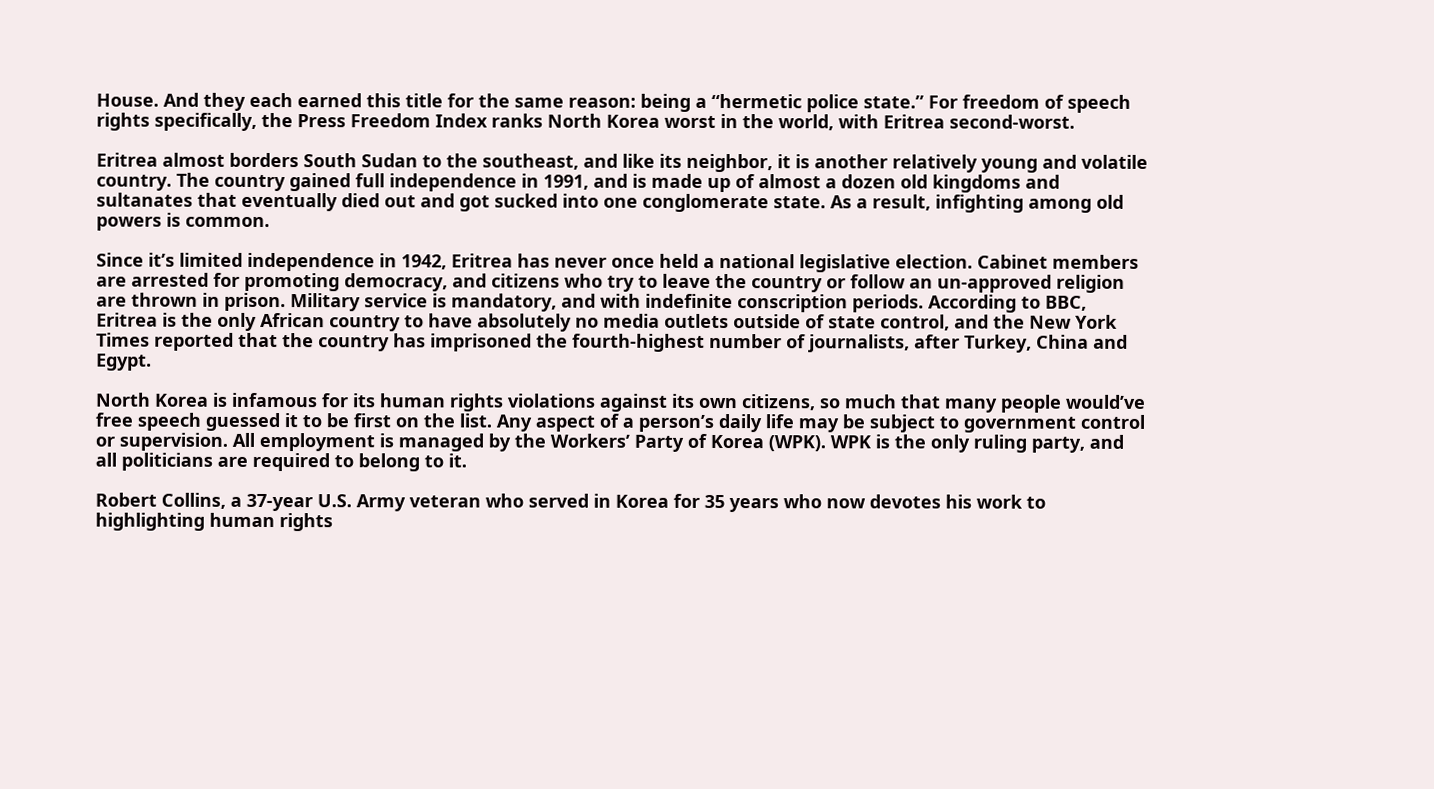House. And they each earned this title for the same reason: being a “hermetic police state.” For freedom of speech rights specifically, the Press Freedom Index ranks North Korea worst in the world, with Eritrea second-worst.

Eritrea almost borders South Sudan to the southeast, and like its neighbor, it is another relatively young and volatile country. The country gained full independence in 1991, and is made up of almost a dozen old kingdoms and sultanates that eventually died out and got sucked into one conglomerate state. As a result, infighting among old powers is common.

Since it’s limited independence in 1942, Eritrea has never once held a national legislative election. Cabinet members are arrested for promoting democracy, and citizens who try to leave the country or follow an un-approved religion are thrown in prison. Military service is mandatory, and with indefinite conscription periods. According to BBC, Eritrea is the only African country to have absolutely no media outlets outside of state control, and the New York Times reported that the country has imprisoned the fourth-highest number of journalists, after Turkey, China and Egypt.

North Korea is infamous for its human rights violations against its own citizens, so much that many people would’ve free speech guessed it to be first on the list. Any aspect of a person’s daily life may be subject to government control or supervision. All employment is managed by the Workers’ Party of Korea (WPK). WPK is the only ruling party, and all politicians are required to belong to it.

Robert Collins, a 37-year U.S. Army veteran who served in Korea for 35 years who now devotes his work to highlighting human rights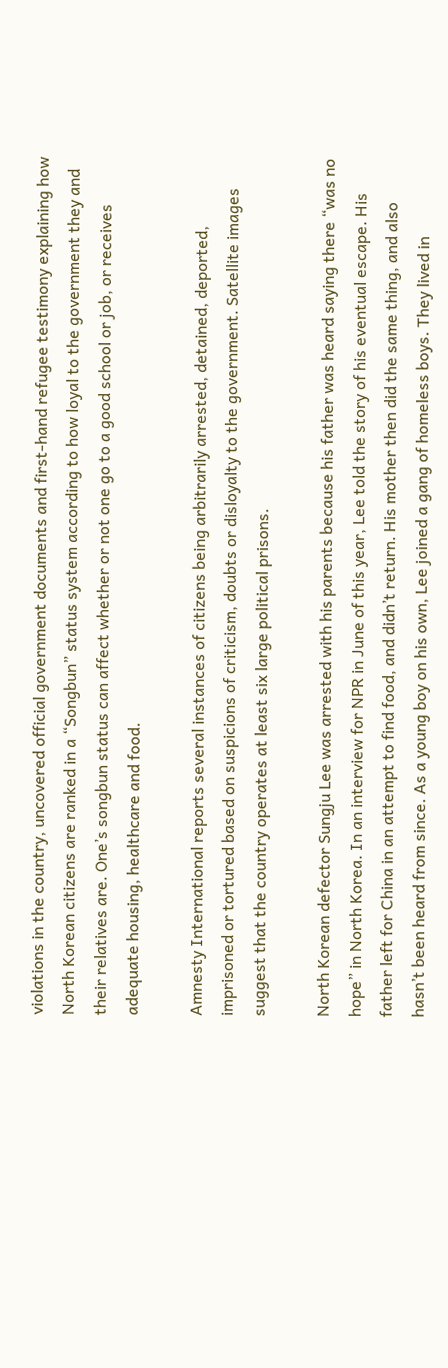violations in the country, uncovered official government documents and first-hand refugee testimony explaining how North Korean citizens are ranked in a “Songbun” status system according to how loyal to the government they and their relatives are. One’s songbun status can affect whether or not one go to a good school or job, or receives adequate housing, healthcare and food.

Amnesty International reports several instances of citizens being arbitrarily arrested, detained, deported, imprisoned or tortured based on suspicions of criticism, doubts or disloyalty to the government. Satellite images suggest that the country operates at least six large political prisons.

North Korean defector Sungju Lee was arrested with his parents because his father was heard saying there “was no hope” in North Korea. In an interview for NPR in June of this year, Lee told the story of his eventual escape. His father left for China in an attempt to find food, and didn’t return. His mother then did the same thing, and also hasn’t been heard from since. As a young boy on his own, Lee joined a gang of homeless boys. They lived in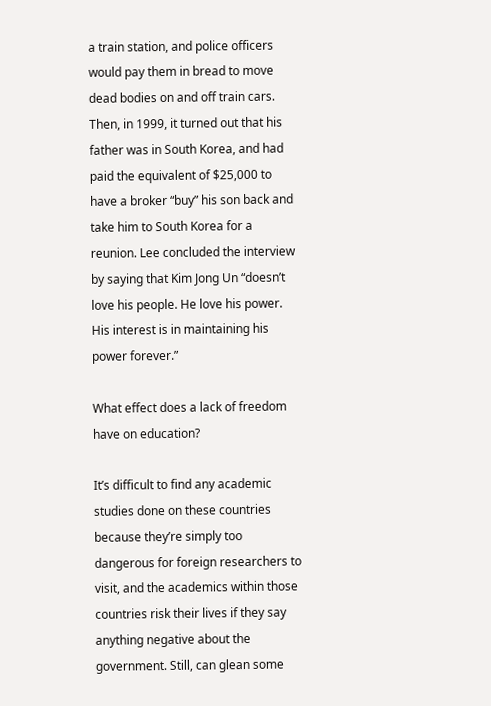a train station, and police officers would pay them in bread to move dead bodies on and off train cars. Then, in 1999, it turned out that his father was in South Korea, and had paid the equivalent of $25,000 to have a broker “buy” his son back and take him to South Korea for a reunion. Lee concluded the interview by saying that Kim Jong Un “doesn’t love his people. He love his power. His interest is in maintaining his power forever.”

What effect does a lack of freedom have on education?

It’s difficult to find any academic studies done on these countries because they’re simply too dangerous for foreign researchers to visit, and the academics within those countries risk their lives if they say anything negative about the government. Still, can glean some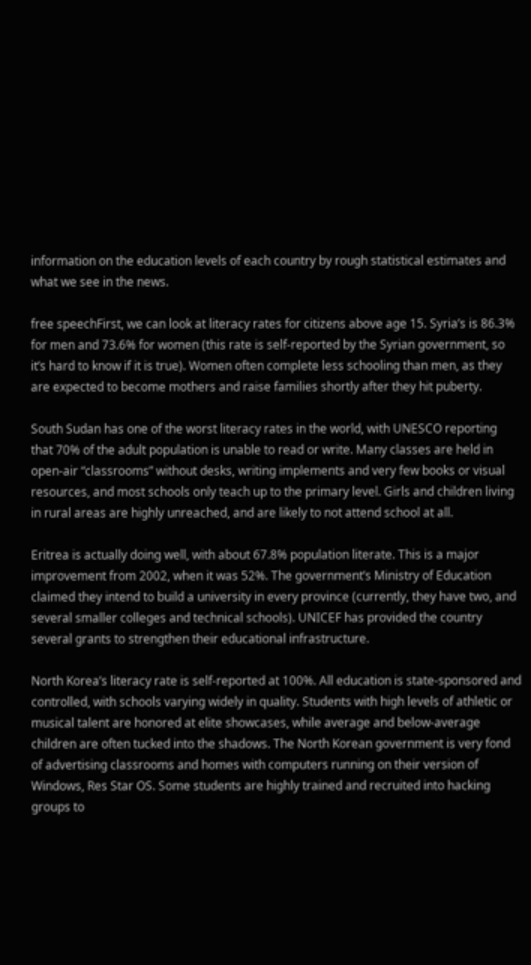information on the education levels of each country by rough statistical estimates and what we see in the news.

free speechFirst, we can look at literacy rates for citizens above age 15. Syria’s is 86.3% for men and 73.6% for women (this rate is self-reported by the Syrian government, so it’s hard to know if it is true). Women often complete less schooling than men, as they are expected to become mothers and raise families shortly after they hit puberty.

South Sudan has one of the worst literacy rates in the world, with UNESCO reporting that 70% of the adult population is unable to read or write. Many classes are held in open-air “classrooms” without desks, writing implements and very few books or visual resources, and most schools only teach up to the primary level. Girls and children living in rural areas are highly unreached, and are likely to not attend school at all.

Eritrea is actually doing well, with about 67.8% population literate. This is a major improvement from 2002, when it was 52%. The government’s Ministry of Education claimed they intend to build a university in every province (currently, they have two, and several smaller colleges and technical schools). UNICEF has provided the country several grants to strengthen their educational infrastructure.

North Korea’s literacy rate is self-reported at 100%. All education is state-sponsored and controlled, with schools varying widely in quality. Students with high levels of athletic or musical talent are honored at elite showcases, while average and below-average children are often tucked into the shadows. The North Korean government is very fond of advertising classrooms and homes with computers running on their version of Windows, Res Star OS. Some students are highly trained and recruited into hacking groups to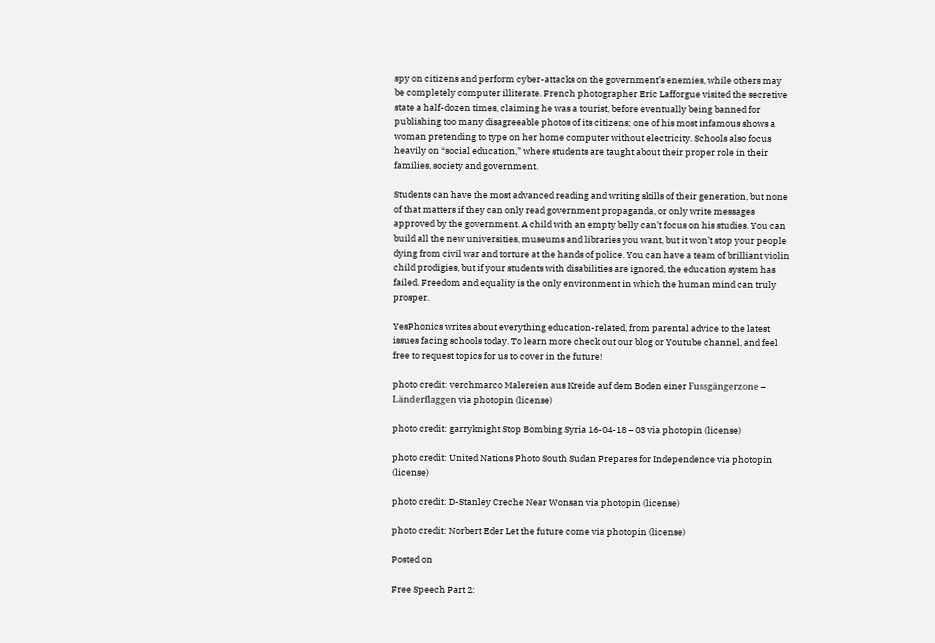spy on citizens and perform cyber-attacks on the government’s enemies, while others may be completely computer illiterate. French photographer Eric Lafforgue visited the secretive state a half-dozen times, claiming he was a tourist, before eventually being banned for publishing too many disagreeable photos of its citizens; one of his most infamous shows a woman pretending to type on her home computer without electricity. Schools also focus heavily on “social education,” where students are taught about their proper role in their families, society and government.

Students can have the most advanced reading and writing skills of their generation, but none of that matters if they can only read government propaganda, or only write messages approved by the government. A child with an empty belly can’t focus on his studies. You can build all the new universities, museums and libraries you want, but it won’t stop your people dying from civil war and torture at the hands of police. You can have a team of brilliant violin child prodigies, but if your students with disabilities are ignored, the education system has failed. Freedom and equality is the only environment in which the human mind can truly prosper.

YesPhonics writes about everything education-related, from parental advice to the latest issues facing schools today. To learn more check out our blog or Youtube channel, and feel free to request topics for us to cover in the future!

photo credit: verchmarco Malereien aus Kreide auf dem Boden einer Fussgängerzone – Länderflaggen via photopin (license)

photo credit: garryknight Stop Bombing Syria 16-04-18 – 03 via photopin (license)

photo credit: United Nations Photo South Sudan Prepares for Independence via photopin (license)

photo credit: D-Stanley Creche Near Wonsan via photopin (license)

photo credit: Norbert Eder Let the future come via photopin (license)

Posted on

Free Speech Part 2: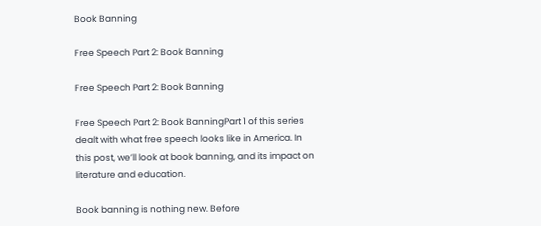Book Banning

Free Speech Part 2: Book Banning

Free Speech Part 2: Book Banning

Free Speech Part 2: Book BanningPart 1 of this series dealt with what free speech looks like in America. In this post, we’ll look at book banning, and its impact on literature and education.

Book banning is nothing new. Before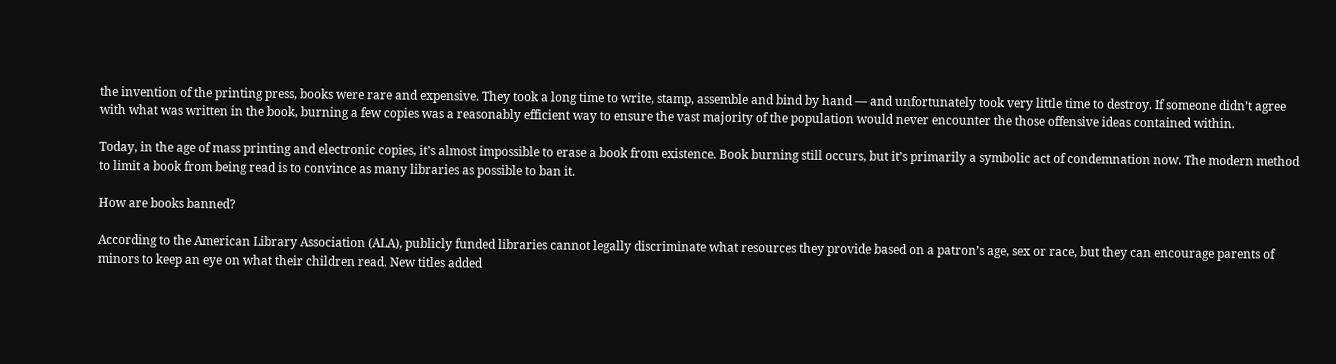the invention of the printing press, books were rare and expensive. They took a long time to write, stamp, assemble and bind by hand — and unfortunately took very little time to destroy. If someone didn’t agree with what was written in the book, burning a few copies was a reasonably efficient way to ensure the vast majority of the population would never encounter the those offensive ideas contained within.

Today, in the age of mass printing and electronic copies, it’s almost impossible to erase a book from existence. Book burning still occurs, but it’s primarily a symbolic act of condemnation now. The modern method to limit a book from being read is to convince as many libraries as possible to ban it.

How are books banned?

According to the American Library Association (ALA), publicly funded libraries cannot legally discriminate what resources they provide based on a patron’s age, sex or race, but they can encourage parents of minors to keep an eye on what their children read. New titles added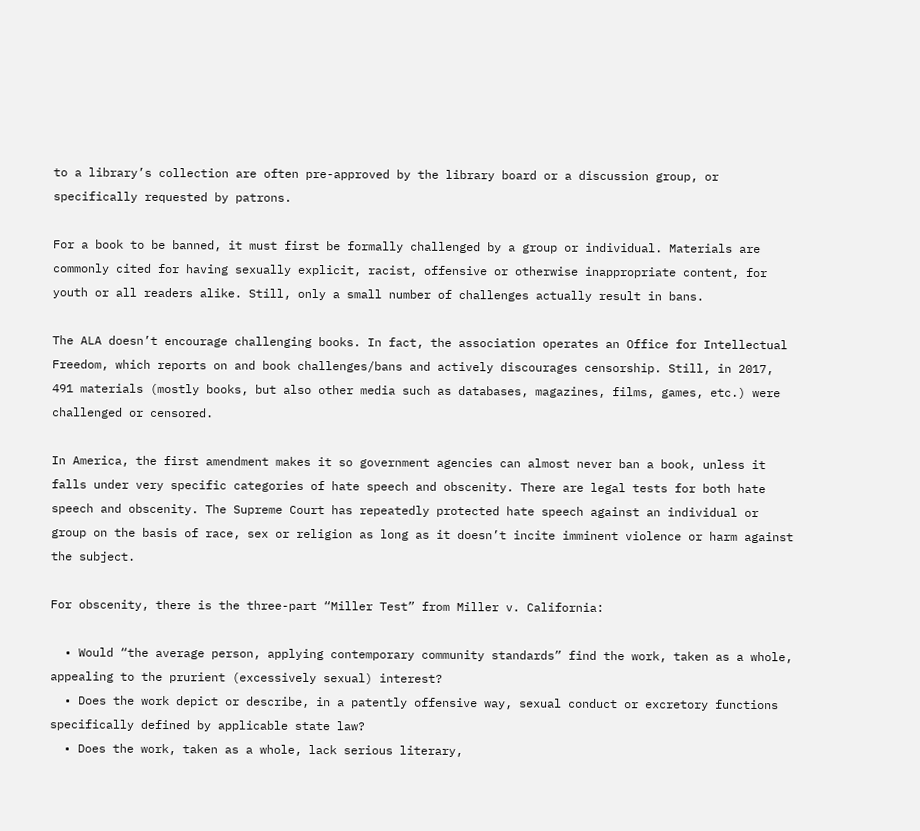to a library’s collection are often pre-approved by the library board or a discussion group, or specifically requested by patrons.

For a book to be banned, it must first be formally challenged by a group or individual. Materials are commonly cited for having sexually explicit, racist, offensive or otherwise inappropriate content, for youth or all readers alike. Still, only a small number of challenges actually result in bans.

The ALA doesn’t encourage challenging books. In fact, the association operates an Office for Intellectual Freedom, which reports on and book challenges/bans and actively discourages censorship. Still, in 2017, 491 materials (mostly books, but also other media such as databases, magazines, films, games, etc.) were challenged or censored.

In America, the first amendment makes it so government agencies can almost never ban a book, unless it falls under very specific categories of hate speech and obscenity. There are legal tests for both hate speech and obscenity. The Supreme Court has repeatedly protected hate speech against an individual or group on the basis of race, sex or religion as long as it doesn’t incite imminent violence or harm against the subject.

For obscenity, there is the three-part “Miller Test” from Miller v. California:

  • Would “the average person, applying contemporary community standards” find the work, taken as a whole, appealing to the prurient (excessively sexual) interest?
  • Does the work depict or describe, in a patently offensive way, sexual conduct or excretory functions specifically defined by applicable state law?
  • Does the work, taken as a whole, lack serious literary,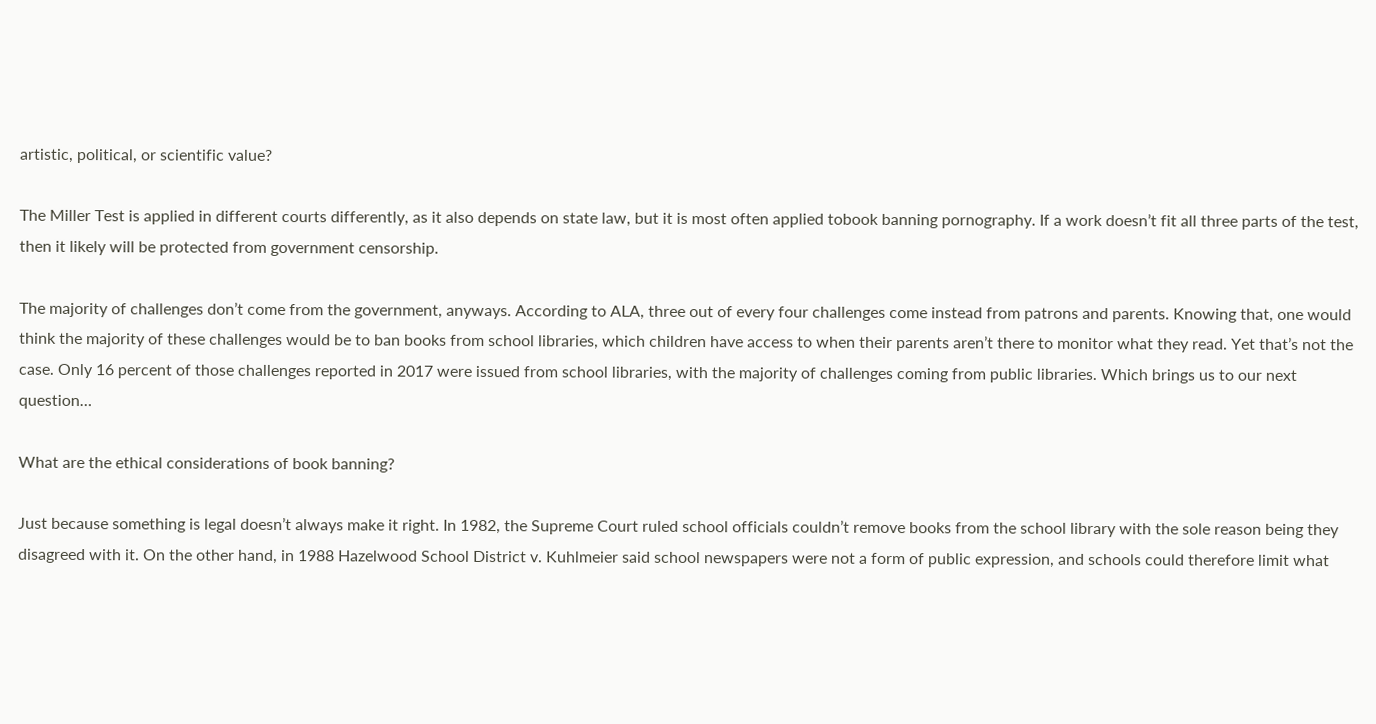artistic, political, or scientific value?

The Miller Test is applied in different courts differently, as it also depends on state law, but it is most often applied tobook banning pornography. If a work doesn’t fit all three parts of the test, then it likely will be protected from government censorship.

The majority of challenges don’t come from the government, anyways. According to ALA, three out of every four challenges come instead from patrons and parents. Knowing that, one would think the majority of these challenges would be to ban books from school libraries, which children have access to when their parents aren’t there to monitor what they read. Yet that’s not the case. Only 16 percent of those challenges reported in 2017 were issued from school libraries, with the majority of challenges coming from public libraries. Which brings us to our next question…

What are the ethical considerations of book banning?

Just because something is legal doesn’t always make it right. In 1982, the Supreme Court ruled school officials couldn’t remove books from the school library with the sole reason being they disagreed with it. On the other hand, in 1988 Hazelwood School District v. Kuhlmeier said school newspapers were not a form of public expression, and schools could therefore limit what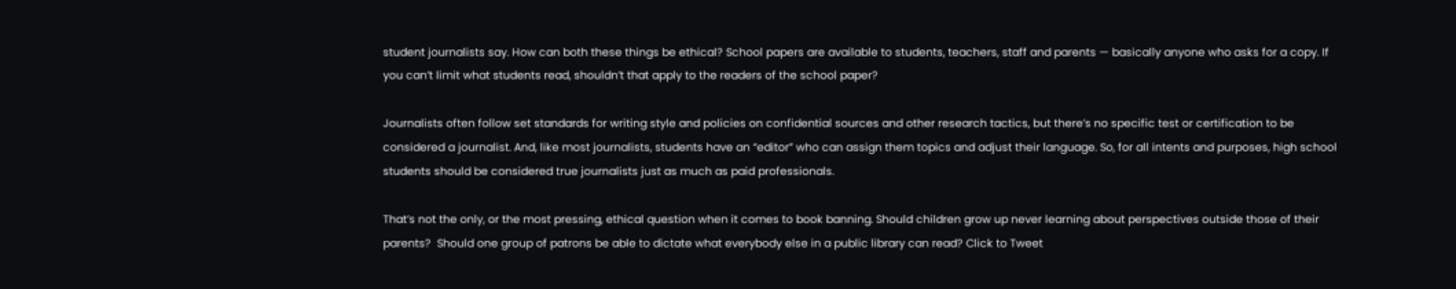student journalists say. How can both these things be ethical? School papers are available to students, teachers, staff and parents — basically anyone who asks for a copy. If you can’t limit what students read, shouldn’t that apply to the readers of the school paper?

Journalists often follow set standards for writing style and policies on confidential sources and other research tactics, but there’s no specific test or certification to be considered a journalist. And, like most journalists, students have an “editor” who can assign them topics and adjust their language. So, for all intents and purposes, high school students should be considered true journalists just as much as paid professionals.

That’s not the only, or the most pressing, ethical question when it comes to book banning. Should children grow up never learning about perspectives outside those of their parents?  Should one group of patrons be able to dictate what everybody else in a public library can read? Click to Tweet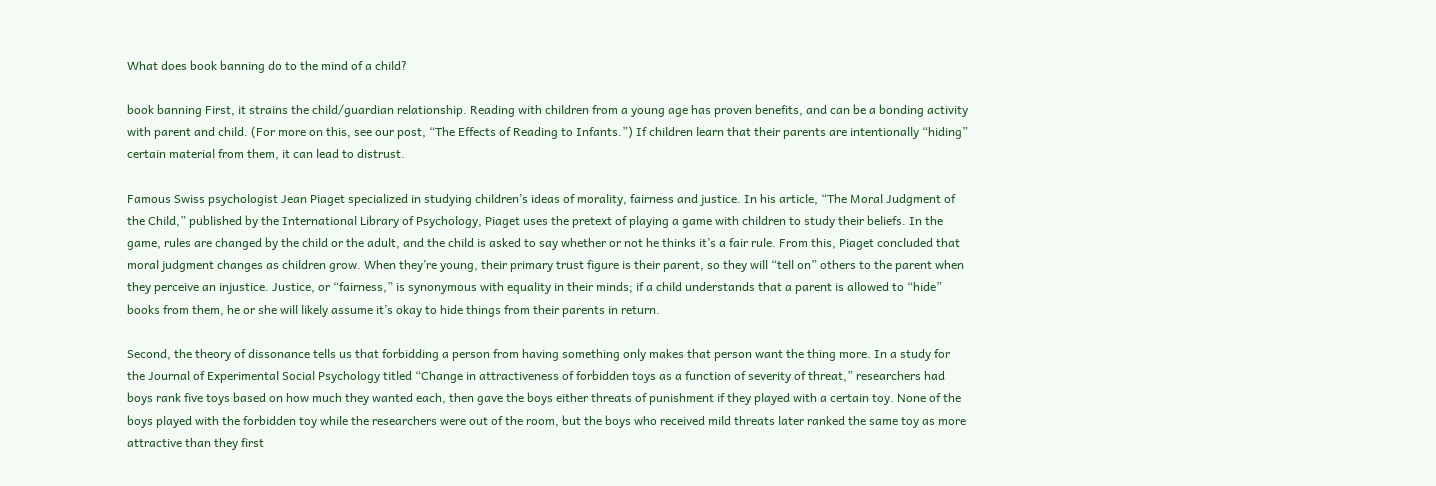What does book banning do to the mind of a child?

book banning First, it strains the child/guardian relationship. Reading with children from a young age has proven benefits, and can be a bonding activity with parent and child. (For more on this, see our post, “The Effects of Reading to Infants.”) If children learn that their parents are intentionally “hiding” certain material from them, it can lead to distrust.

Famous Swiss psychologist Jean Piaget specialized in studying children’s ideas of morality, fairness and justice. In his article, “The Moral Judgment of the Child,” published by the International Library of Psychology, Piaget uses the pretext of playing a game with children to study their beliefs. In the game, rules are changed by the child or the adult, and the child is asked to say whether or not he thinks it’s a fair rule. From this, Piaget concluded that moral judgment changes as children grow. When they’re young, their primary trust figure is their parent, so they will “tell on” others to the parent when they perceive an injustice. Justice, or “fairness,” is synonymous with equality in their minds; if a child understands that a parent is allowed to “hide” books from them, he or she will likely assume it’s okay to hide things from their parents in return.

Second, the theory of dissonance tells us that forbidding a person from having something only makes that person want the thing more. In a study for the Journal of Experimental Social Psychology titled “Change in attractiveness of forbidden toys as a function of severity of threat,” researchers had boys rank five toys based on how much they wanted each, then gave the boys either threats of punishment if they played with a certain toy. None of the boys played with the forbidden toy while the researchers were out of the room, but the boys who received mild threats later ranked the same toy as more attractive than they first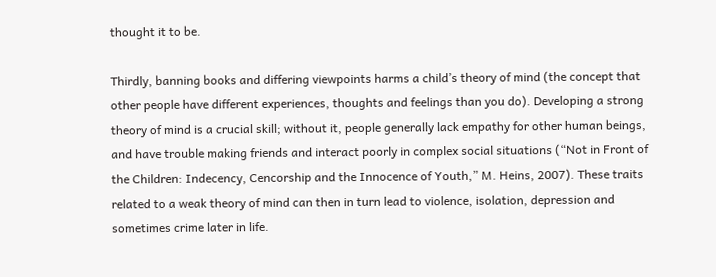thought it to be.

Thirdly, banning books and differing viewpoints harms a child’s theory of mind (the concept that other people have different experiences, thoughts and feelings than you do). Developing a strong theory of mind is a crucial skill; without it, people generally lack empathy for other human beings, and have trouble making friends and interact poorly in complex social situations (“Not in Front of the Children: Indecency, Cencorship and the Innocence of Youth,” M. Heins, 2007). These traits related to a weak theory of mind can then in turn lead to violence, isolation, depression and sometimes crime later in life.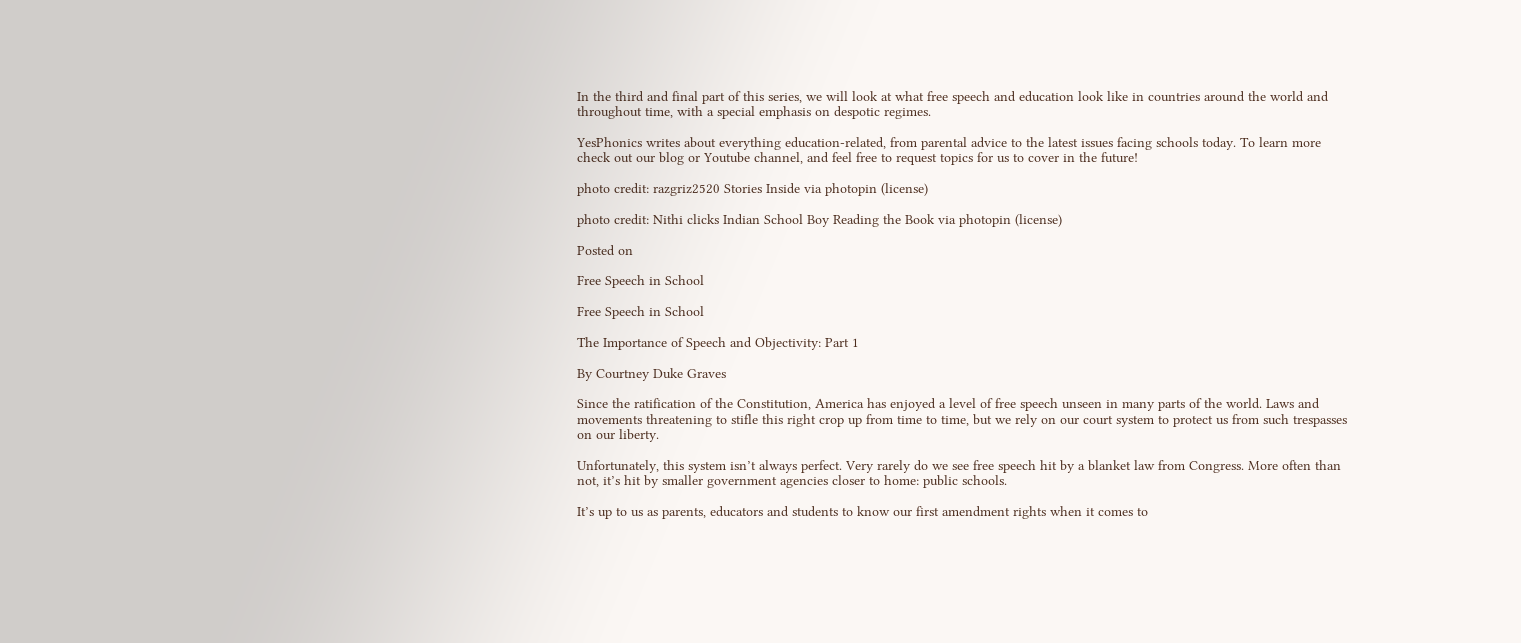In the third and final part of this series, we will look at what free speech and education look like in countries around the world and throughout time, with a special emphasis on despotic regimes.

YesPhonics writes about everything education-related, from parental advice to the latest issues facing schools today. To learn more check out our blog or Youtube channel, and feel free to request topics for us to cover in the future!

photo credit: razgriz2520 Stories Inside via photopin (license)

photo credit: Nithi clicks Indian School Boy Reading the Book via photopin (license)

Posted on

Free Speech in School

Free Speech in School

The Importance of Speech and Objectivity: Part 1

By Courtney Duke Graves

Since the ratification of the Constitution, America has enjoyed a level of free speech unseen in many parts of the world. Laws and movements threatening to stifle this right crop up from time to time, but we rely on our court system to protect us from such trespasses on our liberty.

Unfortunately, this system isn’t always perfect. Very rarely do we see free speech hit by a blanket law from Congress. More often than not, it’s hit by smaller government agencies closer to home: public schools.

It’s up to us as parents, educators and students to know our first amendment rights when it comes to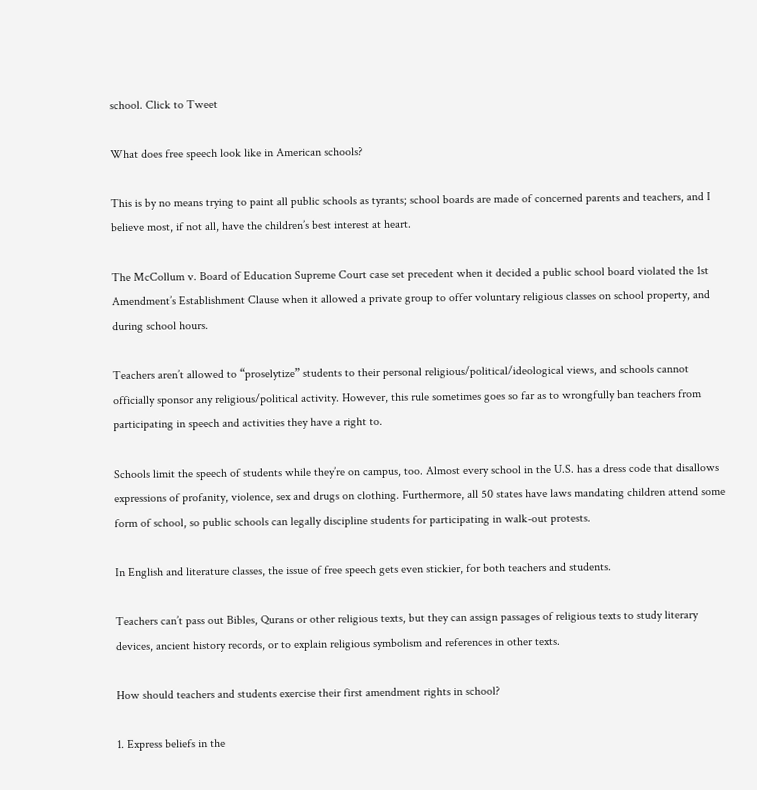school. Click to Tweet

What does free speech look like in American schools?

This is by no means trying to paint all public schools as tyrants; school boards are made of concerned parents and teachers, and I believe most, if not all, have the children’s best interest at heart.

The McCollum v. Board of Education Supreme Court case set precedent when it decided a public school board violated the 1st Amendment’s Establishment Clause when it allowed a private group to offer voluntary religious classes on school property, and during school hours.

Teachers aren’t allowed to “proselytize” students to their personal religious/political/ideological views, and schools cannot officially sponsor any religious/political activity. However, this rule sometimes goes so far as to wrongfully ban teachers from participating in speech and activities they have a right to.

Schools limit the speech of students while they’re on campus, too. Almost every school in the U.S. has a dress code that disallows expressions of profanity, violence, sex and drugs on clothing. Furthermore, all 50 states have laws mandating children attend some form of school, so public schools can legally discipline students for participating in walk-out protests.

In English and literature classes, the issue of free speech gets even stickier, for both teachers and students.

Teachers can’t pass out Bibles, Qurans or other religious texts, but they can assign passages of religious texts to study literary devices, ancient history records, or to explain religious symbolism and references in other texts.

How should teachers and students exercise their first amendment rights in school?

1. Express beliefs in the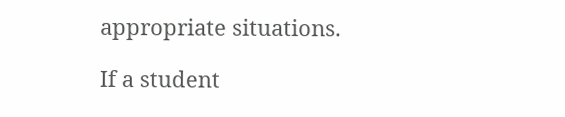appropriate situations.

If a student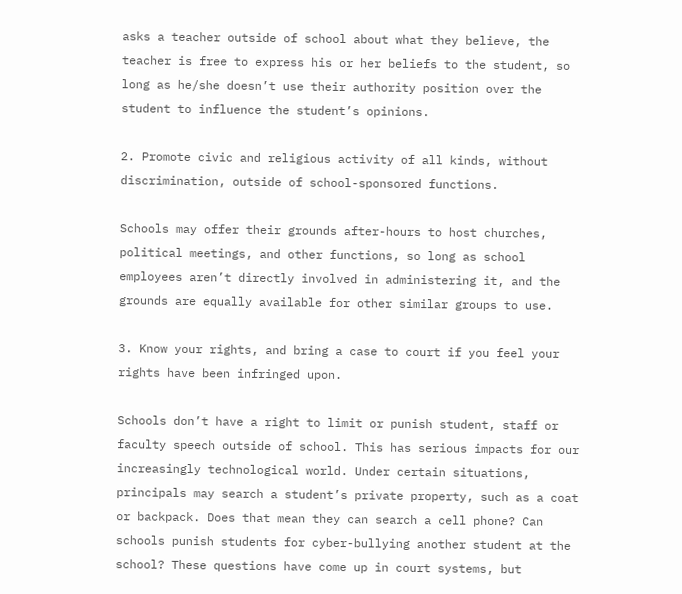asks a teacher outside of school about what they believe, the teacher is free to express his or her beliefs to the student, so long as he/she doesn’t use their authority position over the student to influence the student’s opinions.

2. Promote civic and religious activity of all kinds, without discrimination, outside of school-sponsored functions.

Schools may offer their grounds after-hours to host churches, political meetings, and other functions, so long as school employees aren’t directly involved in administering it, and the grounds are equally available for other similar groups to use.

3. Know your rights, and bring a case to court if you feel your rights have been infringed upon.

Schools don’t have a right to limit or punish student, staff or faculty speech outside of school. This has serious impacts for our increasingly technological world. Under certain situations, principals may search a student’s private property, such as a coat or backpack. Does that mean they can search a cell phone? Can schools punish students for cyber-bullying another student at the school? These questions have come up in court systems, but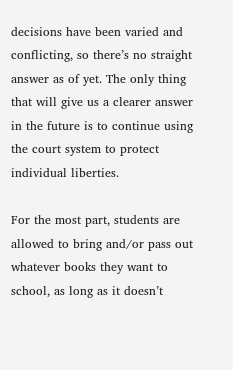decisions have been varied and conflicting, so there’s no straight answer as of yet. The only thing that will give us a clearer answer in the future is to continue using the court system to protect individual liberties.

For the most part, students are allowed to bring and/or pass out whatever books they want to school, as long as it doesn’t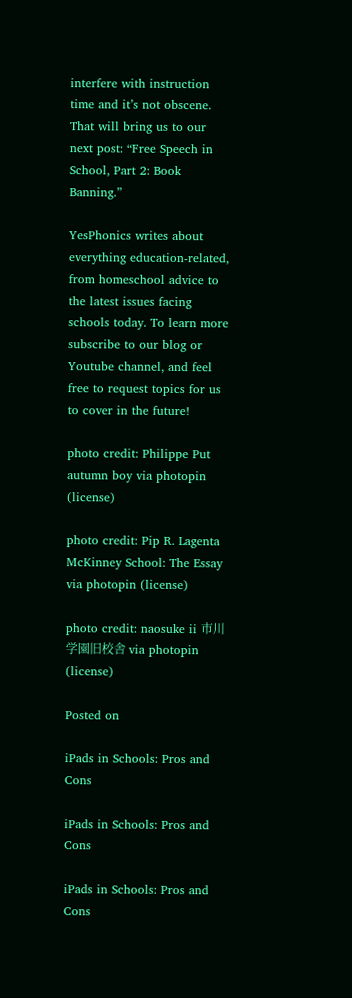interfere with instruction time and it’s not obscene. That will bring us to our next post: “Free Speech in School, Part 2: Book Banning.”

YesPhonics writes about everything education-related, from homeschool advice to the latest issues facing schools today. To learn more subscribe to our blog or Youtube channel, and feel free to request topics for us to cover in the future!

photo credit: Philippe Put autumn boy via photopin (license)

photo credit: Pip R. Lagenta McKinney School: The Essay via photopin (license)

photo credit: naosuke ii 市川学園旧校舎 via photopin (license)

Posted on

iPads in Schools: Pros and Cons

iPads in Schools: Pros and Cons

iPads in Schools: Pros and Cons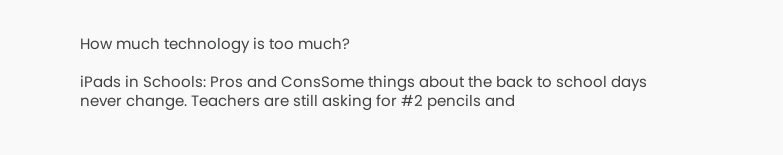How much technology is too much?

iPads in Schools: Pros and ConsSome things about the back to school days never change. Teachers are still asking for #2 pencils and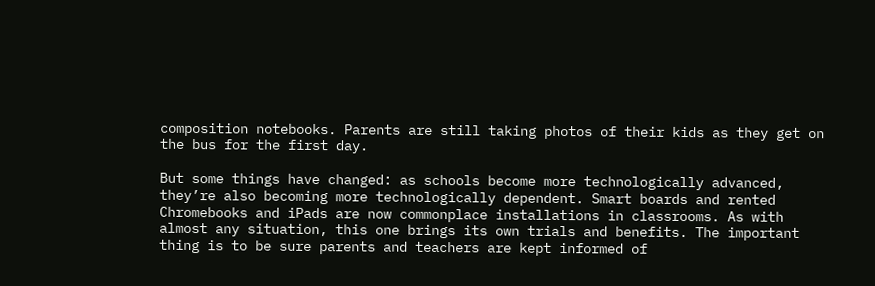composition notebooks. Parents are still taking photos of their kids as they get on the bus for the first day.

But some things have changed: as schools become more technologically advanced, they’re also becoming more technologically dependent. Smart boards and rented Chromebooks and iPads are now commonplace installations in classrooms. As with almost any situation, this one brings its own trials and benefits. The important thing is to be sure parents and teachers are kept informed of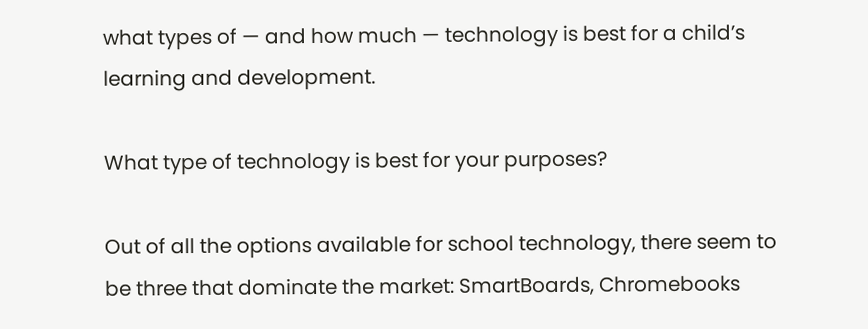what types of — and how much — technology is best for a child’s learning and development.

What type of technology is best for your purposes?

Out of all the options available for school technology, there seem to be three that dominate the market: SmartBoards, Chromebooks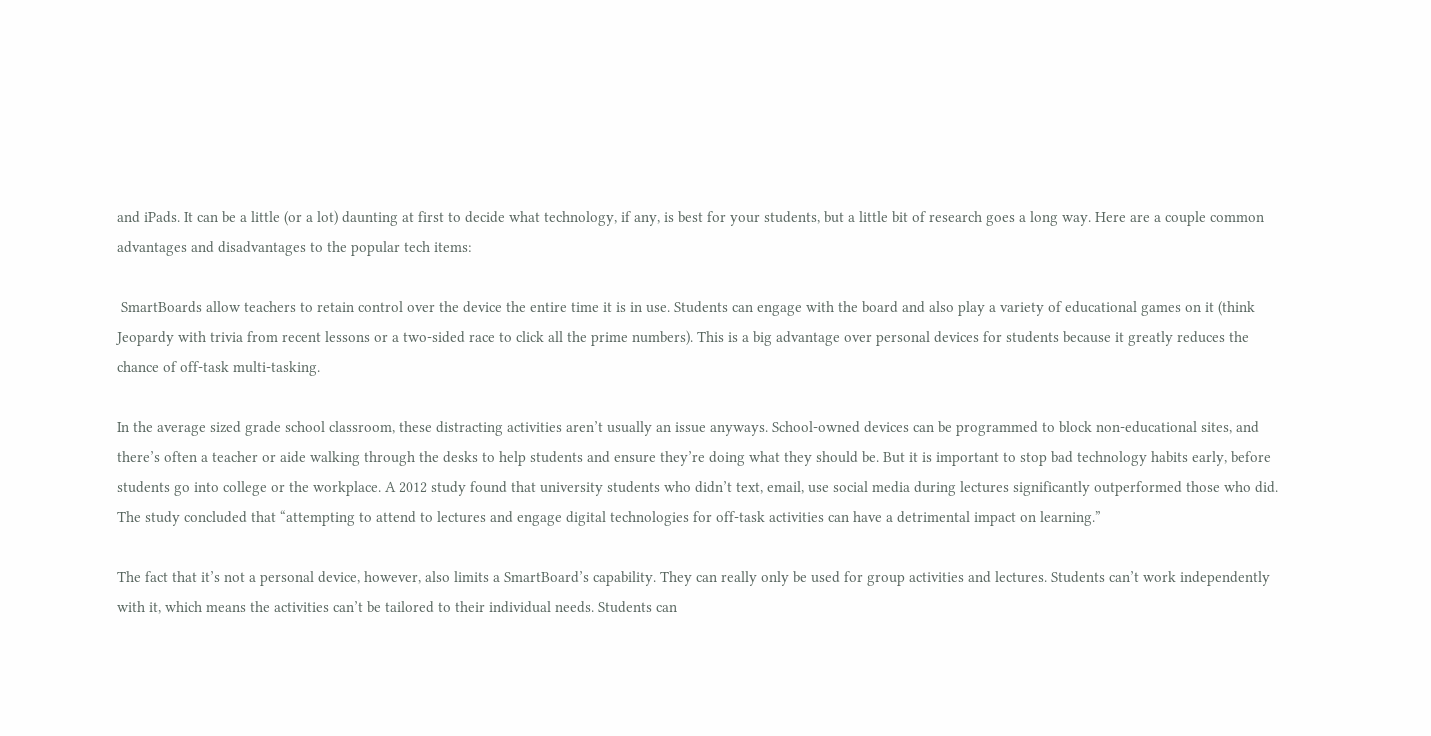and iPads. It can be a little (or a lot) daunting at first to decide what technology, if any, is best for your students, but a little bit of research goes a long way. Here are a couple common advantages and disadvantages to the popular tech items:

 SmartBoards allow teachers to retain control over the device the entire time it is in use. Students can engage with the board and also play a variety of educational games on it (think Jeopardy with trivia from recent lessons or a two-sided race to click all the prime numbers). This is a big advantage over personal devices for students because it greatly reduces the chance of off-task multi-tasking.

In the average sized grade school classroom, these distracting activities aren’t usually an issue anyways. School-owned devices can be programmed to block non-educational sites, and there’s often a teacher or aide walking through the desks to help students and ensure they’re doing what they should be. But it is important to stop bad technology habits early, before students go into college or the workplace. A 2012 study found that university students who didn’t text, email, use social media during lectures significantly outperformed those who did. The study concluded that “attempting to attend to lectures and engage digital technologies for off-task activities can have a detrimental impact on learning.”

The fact that it’s not a personal device, however, also limits a SmartBoard’s capability. They can really only be used for group activities and lectures. Students can’t work independently with it, which means the activities can’t be tailored to their individual needs. Students can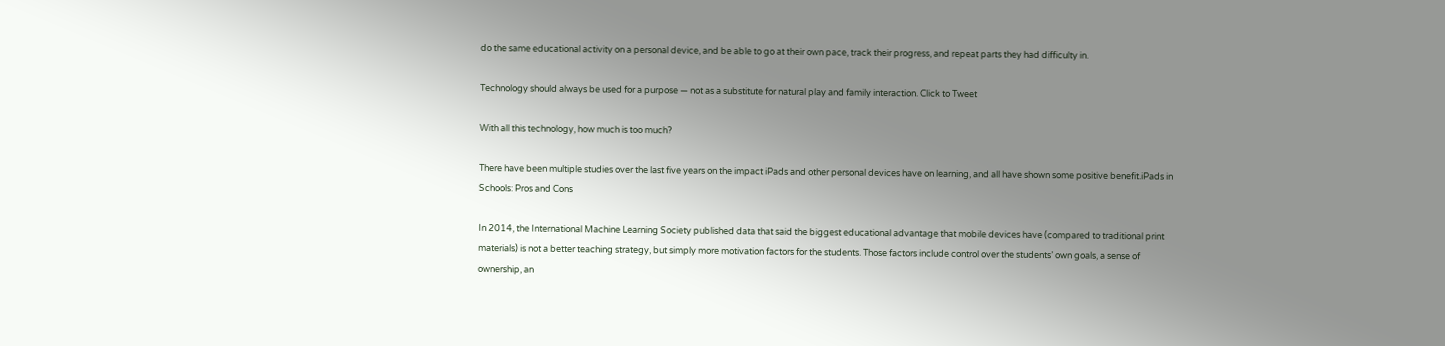do the same educational activity on a personal device, and be able to go at their own pace, track their progress, and repeat parts they had difficulty in.

Technology should always be used for a purpose — not as a substitute for natural play and family interaction. Click to Tweet

With all this technology, how much is too much?

There have been multiple studies over the last five years on the impact iPads and other personal devices have on learning, and all have shown some positive benefit.iPads in Schools: Pros and Cons

In 2014, the International Machine Learning Society published data that said the biggest educational advantage that mobile devices have (compared to traditional print materials) is not a better teaching strategy, but simply more motivation factors for the students. Those factors include control over the students’ own goals, a sense of ownership, an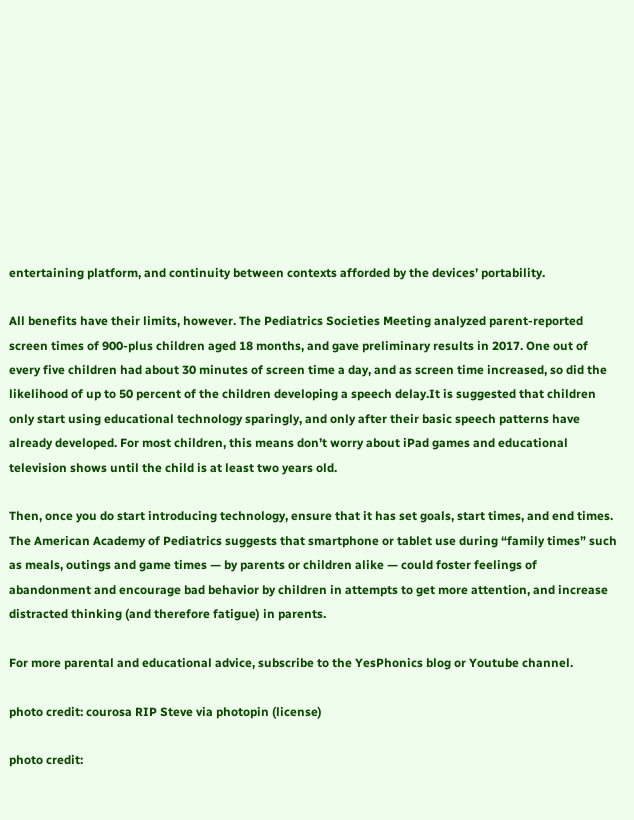entertaining platform, and continuity between contexts afforded by the devices’ portability.

All benefits have their limits, however. The Pediatrics Societies Meeting analyzed parent-reported screen times of 900-plus children aged 18 months, and gave preliminary results in 2017. One out of every five children had about 30 minutes of screen time a day, and as screen time increased, so did the likelihood of up to 50 percent of the children developing a speech delay.It is suggested that children only start using educational technology sparingly, and only after their basic speech patterns have already developed. For most children, this means don’t worry about iPad games and educational television shows until the child is at least two years old.

Then, once you do start introducing technology, ensure that it has set goals, start times, and end times. The American Academy of Pediatrics suggests that smartphone or tablet use during “family times” such as meals, outings and game times — by parents or children alike — could foster feelings of abandonment and encourage bad behavior by children in attempts to get more attention, and increase distracted thinking (and therefore fatigue) in parents.

For more parental and educational advice, subscribe to the YesPhonics blog or Youtube channel.

photo credit: courosa RIP Steve via photopin (license)

photo credit: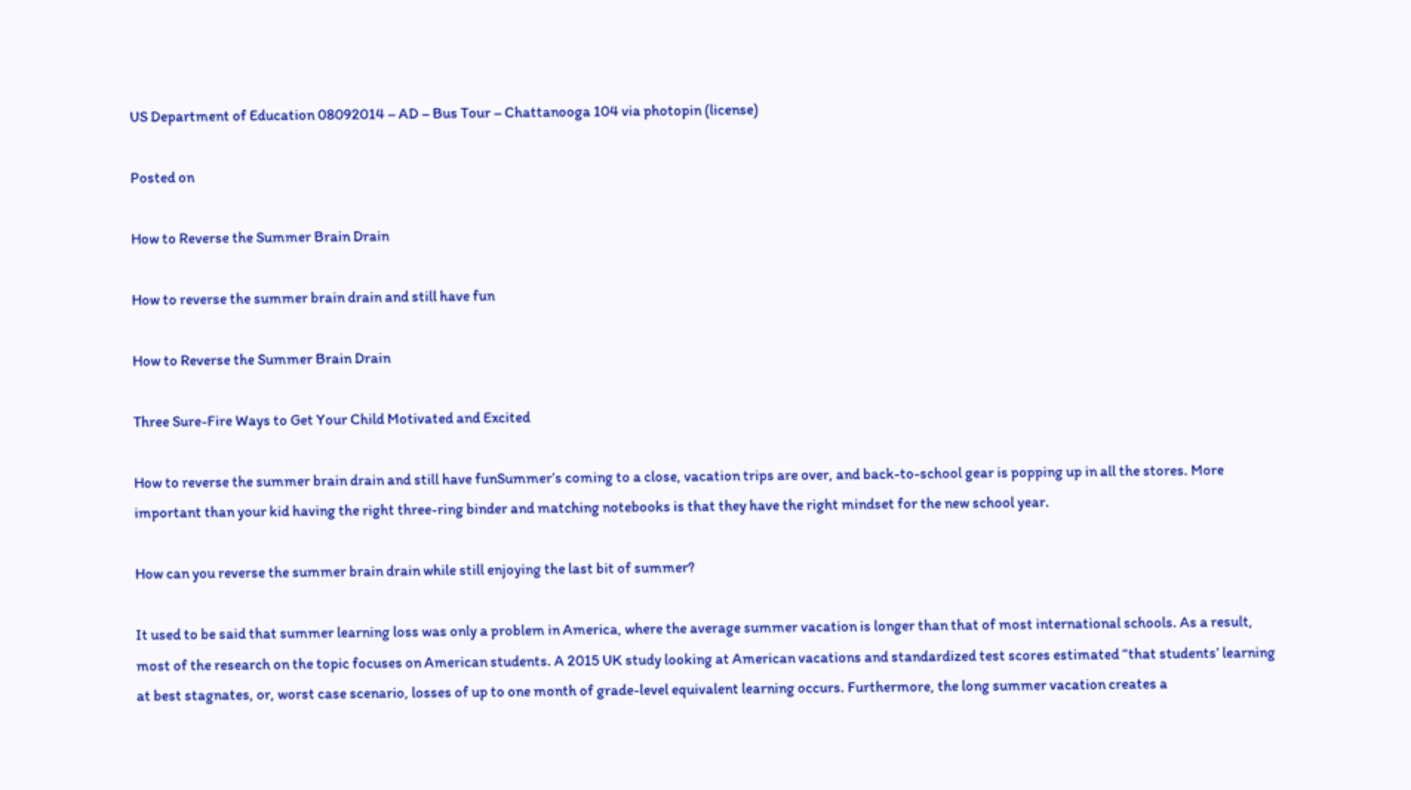US Department of Education 08092014 – AD – Bus Tour – Chattanooga 104 via photopin (license)

Posted on

How to Reverse the Summer Brain Drain

How to reverse the summer brain drain and still have fun

How to Reverse the Summer Brain Drain

Three Sure-Fire Ways to Get Your Child Motivated and Excited

How to reverse the summer brain drain and still have funSummer’s coming to a close, vacation trips are over, and back-to-school gear is popping up in all the stores. More important than your kid having the right three-ring binder and matching notebooks is that they have the right mindset for the new school year.

How can you reverse the summer brain drain while still enjoying the last bit of summer?

It used to be said that summer learning loss was only a problem in America, where the average summer vacation is longer than that of most international schools. As a result, most of the research on the topic focuses on American students. A 2015 UK study looking at American vacations and standardized test scores estimated “that students’ learning at best stagnates, or, worst case scenario, losses of up to one month of grade-level equivalent learning occurs. Furthermore, the long summer vacation creates a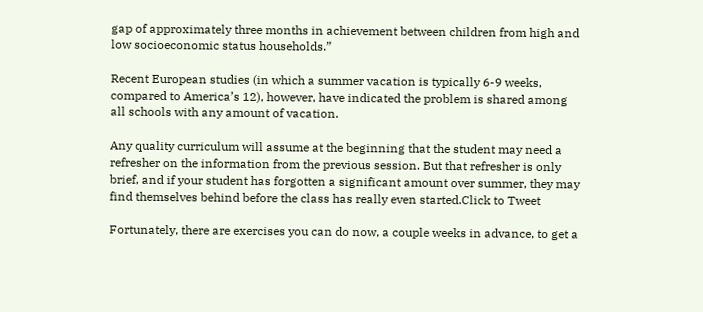gap of approximately three months in achievement between children from high and low socioeconomic status households.”

Recent European studies (in which a summer vacation is typically 6-9 weeks, compared to America’s 12), however, have indicated the problem is shared among all schools with any amount of vacation.

Any quality curriculum will assume at the beginning that the student may need a refresher on the information from the previous session. But that refresher is only brief, and if your student has forgotten a significant amount over summer, they may find themselves behind before the class has really even started.Click to Tweet

Fortunately, there are exercises you can do now, a couple weeks in advance, to get a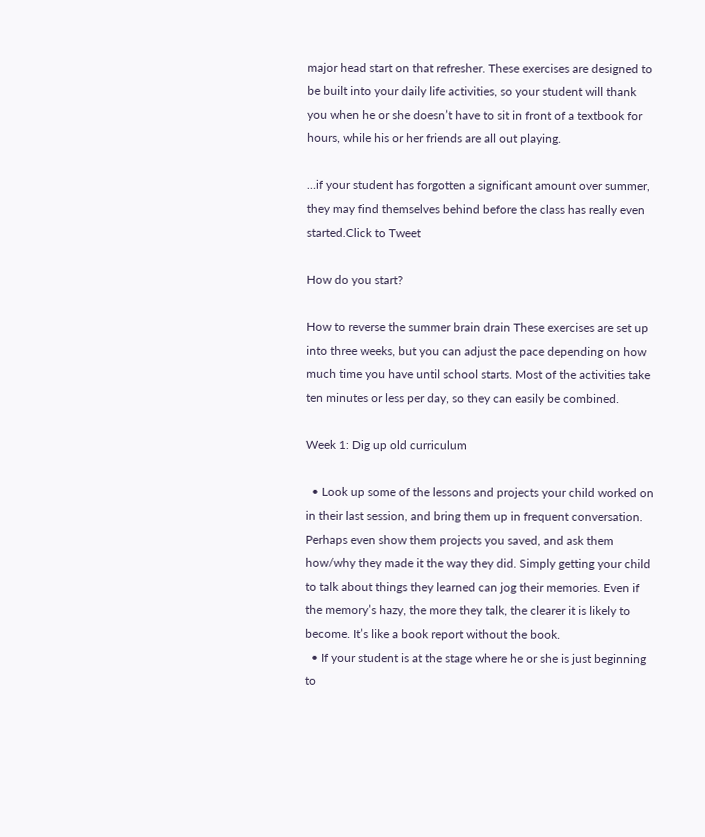major head start on that refresher. These exercises are designed to be built into your daily life activities, so your student will thank you when he or she doesn’t have to sit in front of a textbook for hours, while his or her friends are all out playing.

…if your student has forgotten a significant amount over summer, they may find themselves behind before the class has really even started.Click to Tweet

How do you start?

How to reverse the summer brain drain These exercises are set up into three weeks, but you can adjust the pace depending on how much time you have until school starts. Most of the activities take ten minutes or less per day, so they can easily be combined.

Week 1: Dig up old curriculum

  • Look up some of the lessons and projects your child worked on in their last session, and bring them up in frequent conversation. Perhaps even show them projects you saved, and ask them how/why they made it the way they did. Simply getting your child to talk about things they learned can jog their memories. Even if the memory’s hazy, the more they talk, the clearer it is likely to become. It’s like a book report without the book.
  • If your student is at the stage where he or she is just beginning to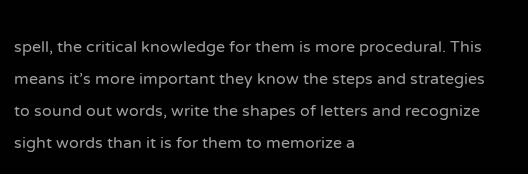spell, the critical knowledge for them is more procedural. This means it’s more important they know the steps and strategies to sound out words, write the shapes of letters and recognize sight words than it is for them to memorize a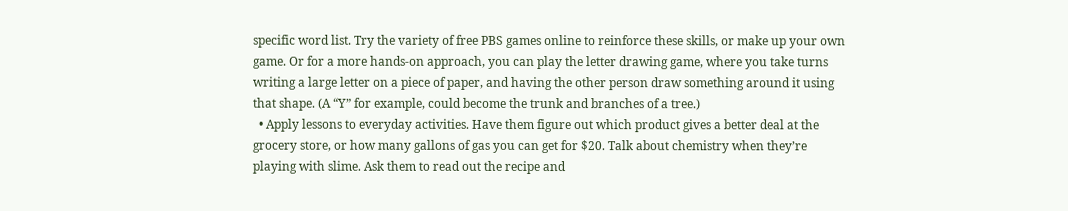specific word list. Try the variety of free PBS games online to reinforce these skills, or make up your own game. Or for a more hands-on approach, you can play the letter drawing game, where you take turns writing a large letter on a piece of paper, and having the other person draw something around it using that shape. (A “Y” for example, could become the trunk and branches of a tree.)
  • Apply lessons to everyday activities. Have them figure out which product gives a better deal at the grocery store, or how many gallons of gas you can get for $20. Talk about chemistry when they’re playing with slime. Ask them to read out the recipe and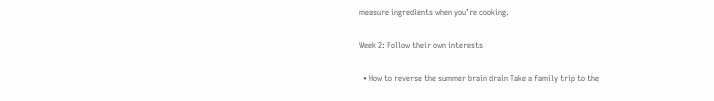measure ingredients when you’re cooking.

Week 2: Follow their own interests

  • How to reverse the summer brain drain Take a family trip to the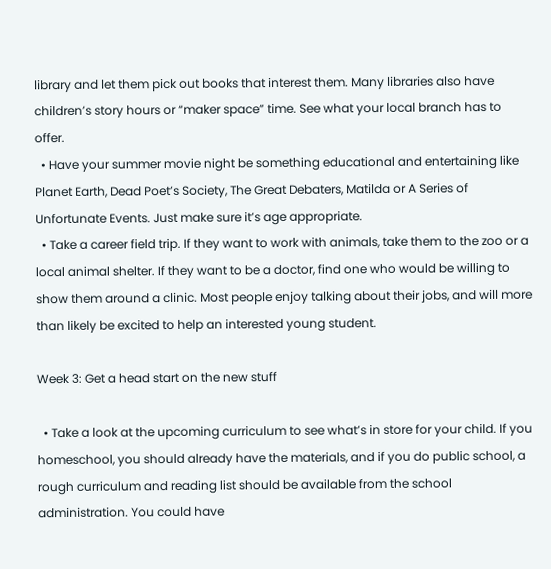library and let them pick out books that interest them. Many libraries also have children’s story hours or “maker space” time. See what your local branch has to offer.
  • Have your summer movie night be something educational and entertaining like Planet Earth, Dead Poet’s Society, The Great Debaters, Matilda or A Series of Unfortunate Events. Just make sure it’s age appropriate.
  • Take a career field trip. If they want to work with animals, take them to the zoo or a local animal shelter. If they want to be a doctor, find one who would be willing to show them around a clinic. Most people enjoy talking about their jobs, and will more than likely be excited to help an interested young student.

Week 3: Get a head start on the new stuff

  • Take a look at the upcoming curriculum to see what’s in store for your child. If you homeschool, you should already have the materials, and if you do public school, a rough curriculum and reading list should be available from the school administration. You could have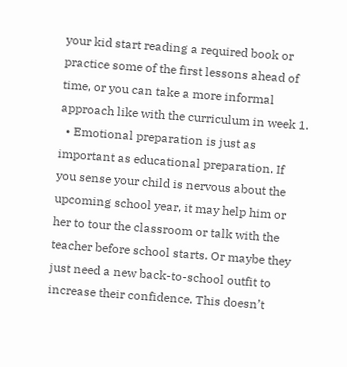your kid start reading a required book or practice some of the first lessons ahead of time, or you can take a more informal approach like with the curriculum in week 1.
  • Emotional preparation is just as important as educational preparation. If you sense your child is nervous about the upcoming school year, it may help him or her to tour the classroom or talk with the teacher before school starts. Or maybe they just need a new back-to-school outfit to increase their confidence. This doesn’t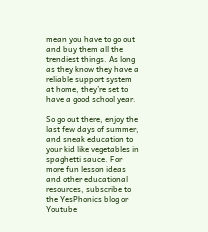mean you have to go out and buy them all the trendiest things. As long as they know they have a reliable support system at home, they’re set to have a good school year.

So go out there, enjoy the last few days of summer, and sneak education to your kid like vegetables in spaghetti sauce. For more fun lesson ideas and other educational resources, subscribe to the YesPhonics blog or Youtube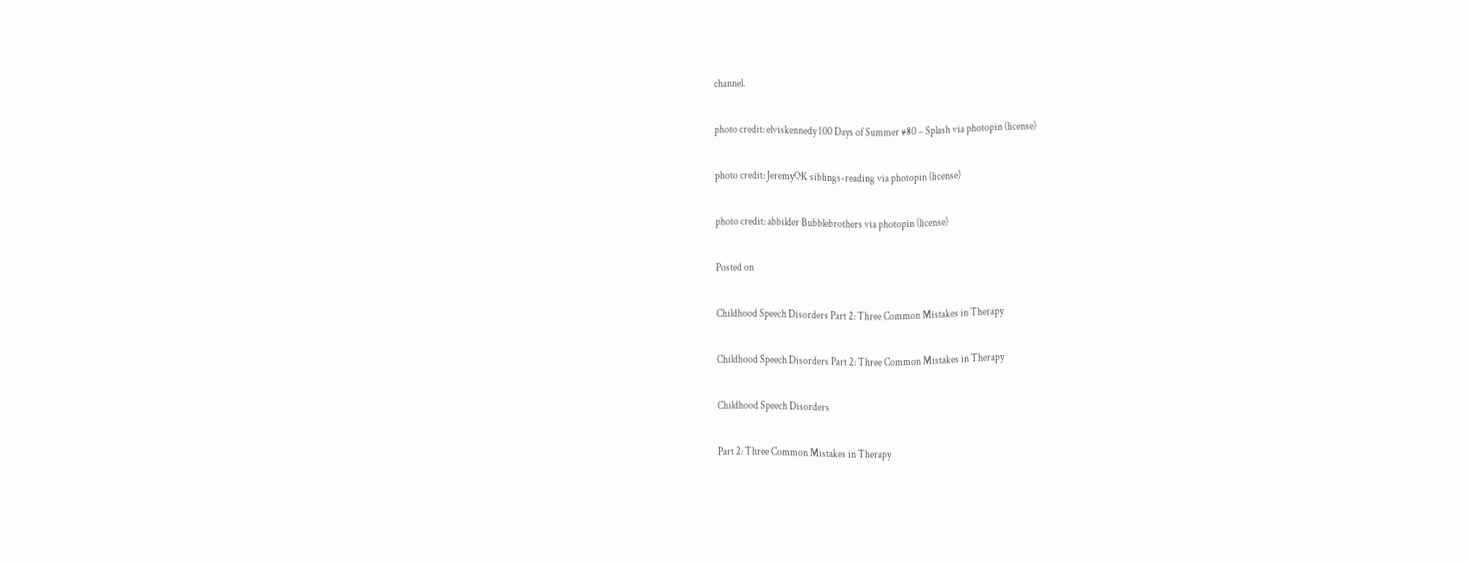channel.

photo credit: elviskennedy 100 Days of Summer #80 – Splash via photopin (license)

photo credit: JeremyOK siblings-reading via photopin (license)

photo credit: abbilder Bubblebrothers via photopin (license)

Posted on

Childhood Speech Disorders Part 2: Three Common Mistakes in Therapy

Childhood Speech Disorders Part 2: Three Common Mistakes in Therapy

Childhood Speech Disorders

Part 2: Three Common Mistakes in Therapy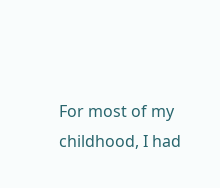For most of my childhood, I had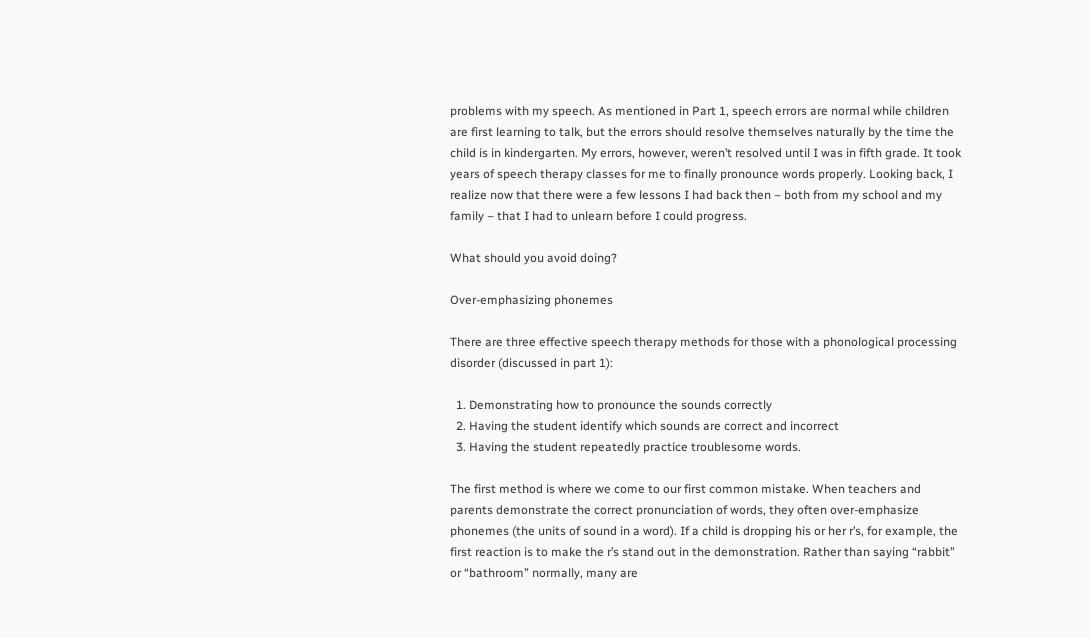problems with my speech. As mentioned in Part 1, speech errors are normal while children are first learning to talk, but the errors should resolve themselves naturally by the time the child is in kindergarten. My errors, however, weren’t resolved until I was in fifth grade. It took years of speech therapy classes for me to finally pronounce words properly. Looking back, I realize now that there were a few lessons I had back then – both from my school and my family – that I had to unlearn before I could progress.

What should you avoid doing?

Over-emphasizing phonemes

There are three effective speech therapy methods for those with a phonological processing disorder (discussed in part 1):

  1. Demonstrating how to pronounce the sounds correctly
  2. Having the student identify which sounds are correct and incorrect
  3. Having the student repeatedly practice troublesome words.

The first method is where we come to our first common mistake. When teachers and parents demonstrate the correct pronunciation of words, they often over-emphasize phonemes (the units of sound in a word). If a child is dropping his or her r’s, for example, the first reaction is to make the r’s stand out in the demonstration. Rather than saying “rabbit” or “bathroom” normally, many are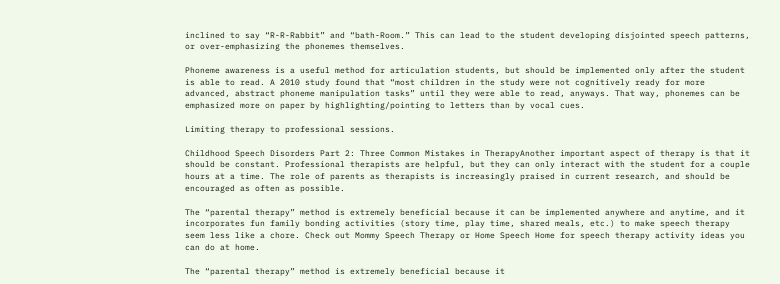inclined to say “R-R-Rabbit” and “bath-Room.” This can lead to the student developing disjointed speech patterns, or over-emphasizing the phonemes themselves.

Phoneme awareness is a useful method for articulation students, but should be implemented only after the student is able to read. A 2010 study found that “most children in the study were not cognitively ready for more advanced, abstract phoneme manipulation tasks” until they were able to read, anyways. That way, phonemes can be emphasized more on paper by highlighting/pointing to letters than by vocal cues.

Limiting therapy to professional sessions.

Childhood Speech Disorders Part 2: Three Common Mistakes in TherapyAnother important aspect of therapy is that it should be constant. Professional therapists are helpful, but they can only interact with the student for a couple hours at a time. The role of parents as therapists is increasingly praised in current research, and should be encouraged as often as possible.

The “parental therapy” method is extremely beneficial because it can be implemented anywhere and anytime, and it incorporates fun family bonding activities (story time, play time, shared meals, etc.) to make speech therapy seem less like a chore. Check out Mommy Speech Therapy or Home Speech Home for speech therapy activity ideas you can do at home.

The “parental therapy” method is extremely beneficial because it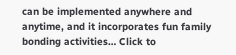can be implemented anywhere and anytime, and it incorporates fun family bonding activities… Click to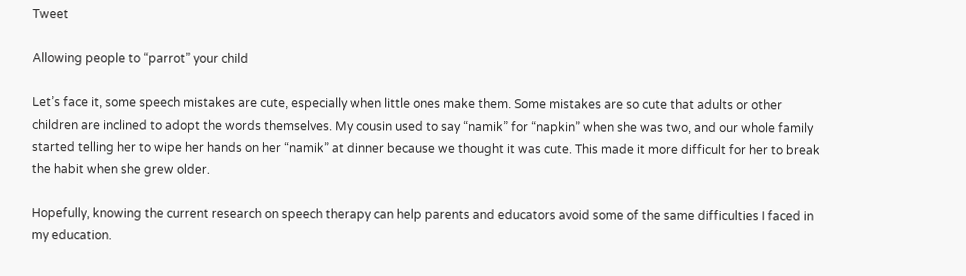Tweet

Allowing people to “parrot” your child

Let’s face it, some speech mistakes are cute, especially when little ones make them. Some mistakes are so cute that adults or other children are inclined to adopt the words themselves. My cousin used to say “namik” for “napkin” when she was two, and our whole family started telling her to wipe her hands on her “namik” at dinner because we thought it was cute. This made it more difficult for her to break the habit when she grew older.

Hopefully, knowing the current research on speech therapy can help parents and educators avoid some of the same difficulties I faced in my education.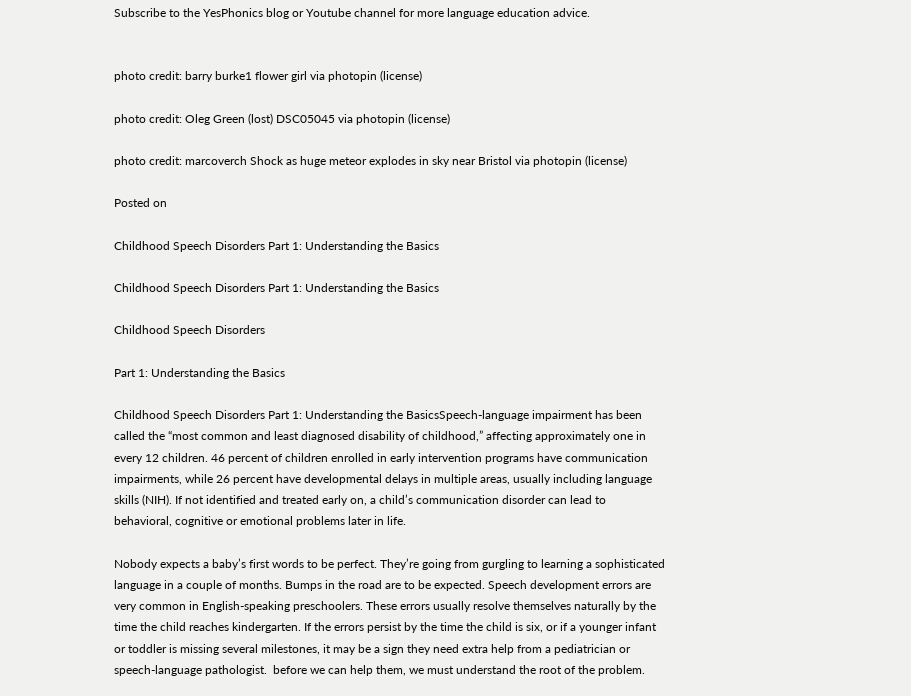Subscribe to the YesPhonics blog or Youtube channel for more language education advice.


photo credit: barry burke1 flower girl via photopin (license)

photo credit: Oleg Green (lost) DSC05045 via photopin (license)

photo credit: marcoverch Shock as huge meteor explodes in sky near Bristol via photopin (license)

Posted on

Childhood Speech Disorders Part 1: Understanding the Basics

Childhood Speech Disorders Part 1: Understanding the Basics

Childhood Speech Disorders

Part 1: Understanding the Basics

Childhood Speech Disorders Part 1: Understanding the BasicsSpeech-language impairment has been called the “most common and least diagnosed disability of childhood,” affecting approximately one in every 12 children. 46 percent of children enrolled in early intervention programs have communication impairments, while 26 percent have developmental delays in multiple areas, usually including language skills (NIH). If not identified and treated early on, a child’s communication disorder can lead to behavioral, cognitive or emotional problems later in life.

Nobody expects a baby’s first words to be perfect. They’re going from gurgling to learning a sophisticated language in a couple of months. Bumps in the road are to be expected. Speech development errors are very common in English-speaking preschoolers. These errors usually resolve themselves naturally by the time the child reaches kindergarten. If the errors persist by the time the child is six, or if a younger infant or toddler is missing several milestones, it may be a sign they need extra help from a pediatrician or speech-language pathologist.  before we can help them, we must understand the root of the problem.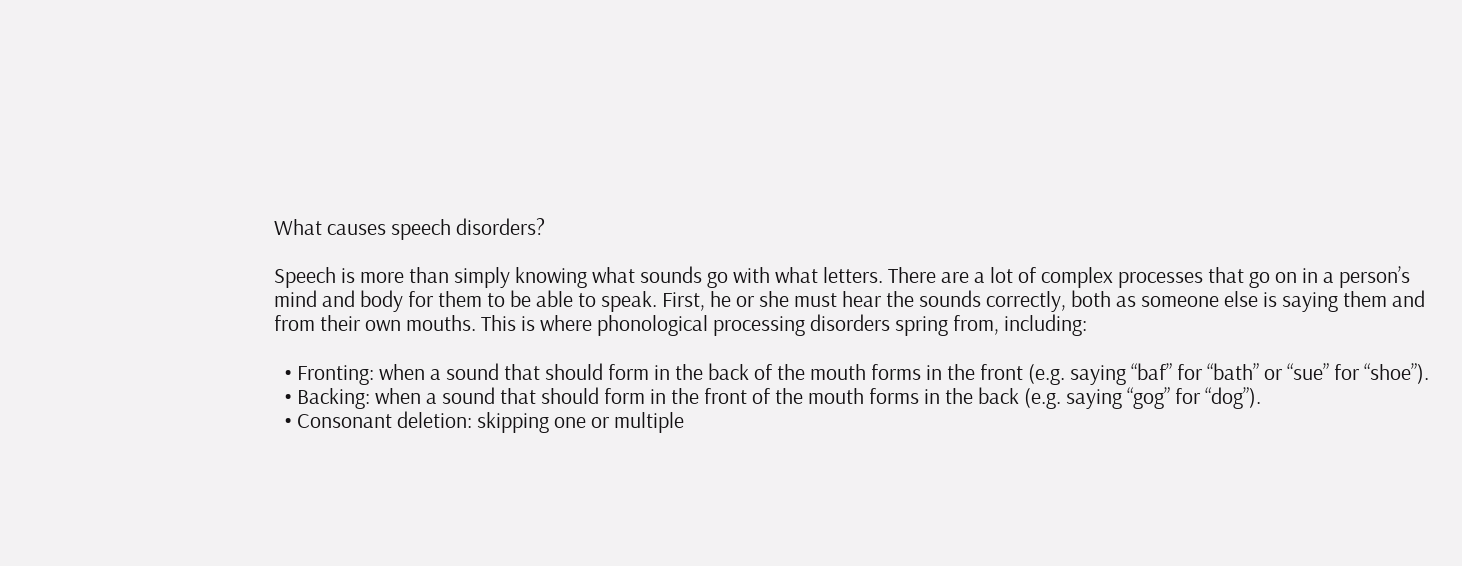What causes speech disorders?

Speech is more than simply knowing what sounds go with what letters. There are a lot of complex processes that go on in a person’s mind and body for them to be able to speak. First, he or she must hear the sounds correctly, both as someone else is saying them and from their own mouths. This is where phonological processing disorders spring from, including:

  • Fronting: when a sound that should form in the back of the mouth forms in the front (e.g. saying “baf” for “bath” or “sue” for “shoe”).
  • Backing: when a sound that should form in the front of the mouth forms in the back (e.g. saying “gog” for “dog”).
  • Consonant deletion: skipping one or multiple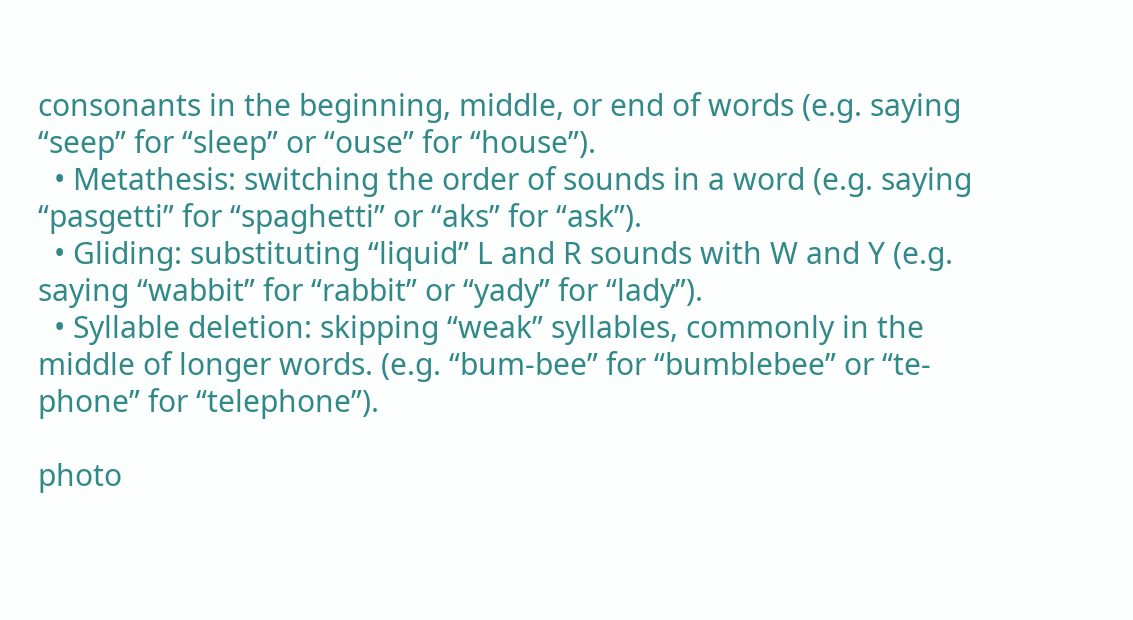consonants in the beginning, middle, or end of words (e.g. saying “seep” for “sleep” or “ouse” for “house”).
  • Metathesis: switching the order of sounds in a word (e.g. saying “pasgetti” for “spaghetti” or “aks” for “ask”).
  • Gliding: substituting “liquid” L and R sounds with W and Y (e.g. saying “wabbit” for “rabbit” or “yady” for “lady”).
  • Syllable deletion: skipping “weak” syllables, commonly in the middle of longer words. (e.g. “bum-bee” for “bumblebee” or “te-phone” for “telephone”).

photo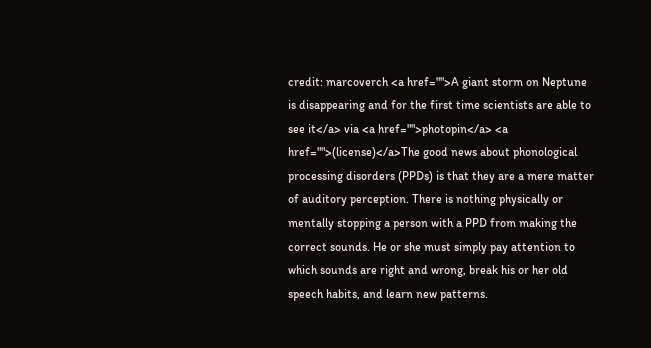credit: marcoverch <a href="">A giant storm on Neptune is disappearing and for the first time scientists are able to see it</a> via <a href="">photopin</a> <a href="">(license)</a>The good news about phonological processing disorders (PPDs) is that they are a mere matter of auditory perception. There is nothing physically or mentally stopping a person with a PPD from making the correct sounds. He or she must simply pay attention to which sounds are right and wrong, break his or her old speech habits, and learn new patterns.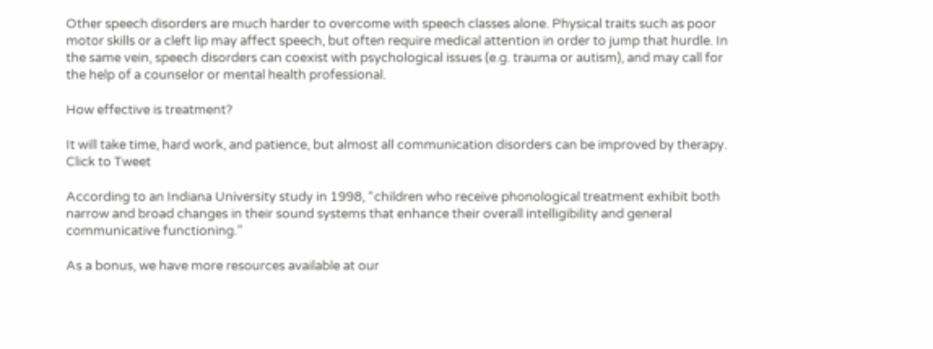Other speech disorders are much harder to overcome with speech classes alone. Physical traits such as poor motor skills or a cleft lip may affect speech, but often require medical attention in order to jump that hurdle. In the same vein, speech disorders can coexist with psychological issues (e.g. trauma or autism), and may call for the help of a counselor or mental health professional.

How effective is treatment?

It will take time, hard work, and patience, but almost all communication disorders can be improved by therapy. Click to Tweet

According to an Indiana University study in 1998, “children who receive phonological treatment exhibit both narrow and broad changes in their sound systems that enhance their overall intelligibility and general communicative functioning.”

As a bonus, we have more resources available at our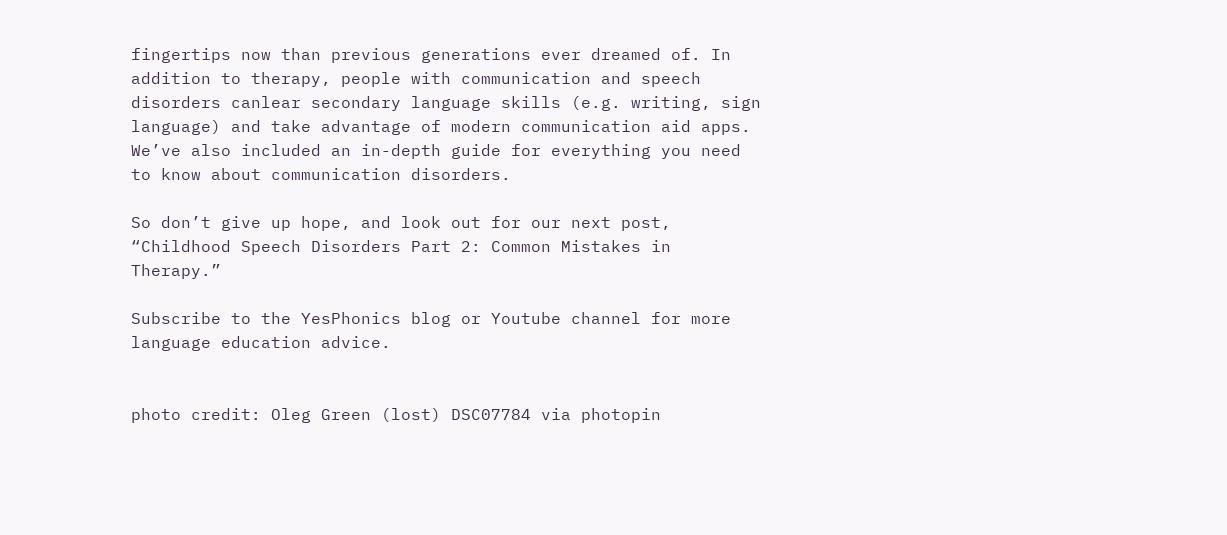fingertips now than previous generations ever dreamed of. In addition to therapy, people with communication and speech disorders canlear secondary language skills (e.g. writing, sign language) and take advantage of modern communication aid apps. We’ve also included an in-depth guide for everything you need to know about communication disorders.

So don’t give up hope, and look out for our next post, “Childhood Speech Disorders Part 2: Common Mistakes in Therapy.”

Subscribe to the YesPhonics blog or Youtube channel for more language education advice.


photo credit: Oleg Green (lost) DSC07784 via photopin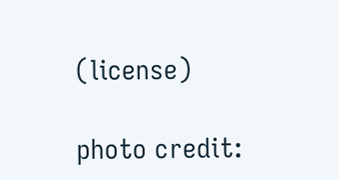(license)

photo credit: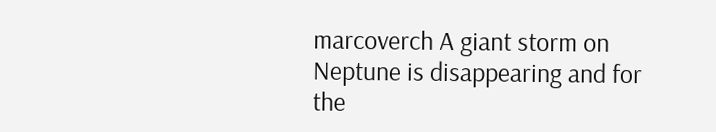marcoverch A giant storm on Neptune is disappearing and for the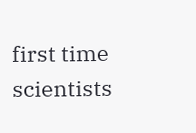first time scientists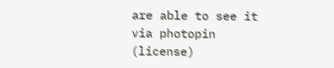are able to see it via photopin (license)